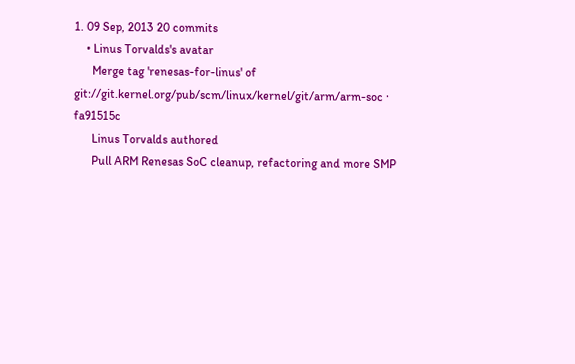1. 09 Sep, 2013 20 commits
    • Linus Torvalds's avatar
      Merge tag 'renesas-for-linus' of git://git.kernel.org/pub/scm/linux/kernel/git/arm/arm-soc · fa91515c
      Linus Torvalds authored
      Pull ARM Renesas SoC cleanup, refactoring and more SMP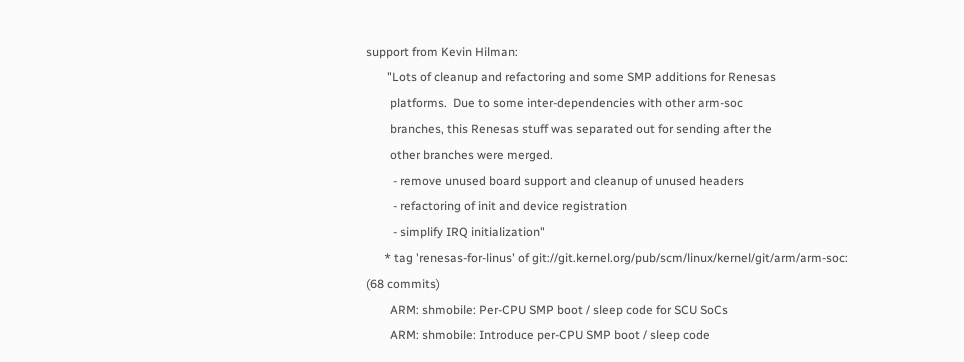support from Kevin Hilman:
       "Lots of cleanup and refactoring and some SMP additions for Renesas
        platforms.  Due to some inter-dependencies with other arm-soc
        branches, this Renesas stuff was separated out for sending after the
        other branches were merged.
         - remove unused board support and cleanup of unused headers
         - refactoring of init and device registration
         - simplify IRQ initialization"
      * tag 'renesas-for-linus' of git://git.kernel.org/pub/scm/linux/kernel/git/arm/arm-soc: (68 commits)
        ARM: shmobile: Per-CPU SMP boot / sleep code for SCU SoCs
        ARM: shmobile: Introduce per-CPU SMP boot / sleep code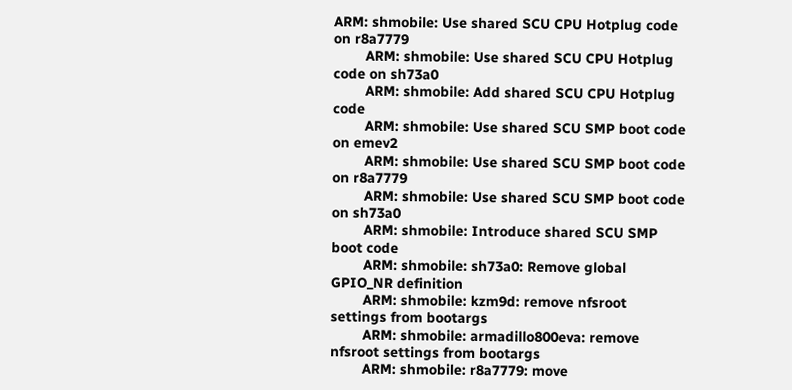ARM: shmobile: Use shared SCU CPU Hotplug code on r8a7779
        ARM: shmobile: Use shared SCU CPU Hotplug code on sh73a0
        ARM: shmobile: Add shared SCU CPU Hotplug code
        ARM: shmobile: Use shared SCU SMP boot code on emev2
        ARM: shmobile: Use shared SCU SMP boot code on r8a7779
        ARM: shmobile: Use shared SCU SMP boot code on sh73a0
        ARM: shmobile: Introduce shared SCU SMP boot code
        ARM: shmobile: sh73a0: Remove global GPIO_NR definition
        ARM: shmobile: kzm9d: remove nfsroot settings from bootargs
        ARM: shmobile: armadillo800eva: remove nfsroot settings from bootargs
        ARM: shmobile: r8a7779: move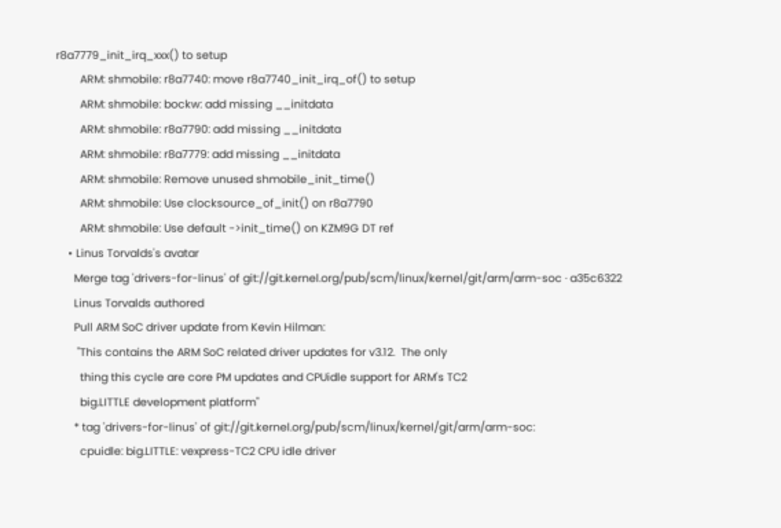r8a7779_init_irq_xxx() to setup
        ARM: shmobile: r8a7740: move r8a7740_init_irq_of() to setup
        ARM: shmobile: bockw: add missing __initdata
        ARM: shmobile: r8a7790: add missing __initdata
        ARM: shmobile: r8a7779: add missing __initdata
        ARM: shmobile: Remove unused shmobile_init_time()
        ARM: shmobile: Use clocksource_of_init() on r8a7790
        ARM: shmobile: Use default ->init_time() on KZM9G DT ref
    • Linus Torvalds's avatar
      Merge tag 'drivers-for-linus' of git://git.kernel.org/pub/scm/linux/kernel/git/arm/arm-soc · a35c6322
      Linus Torvalds authored
      Pull ARM SoC driver update from Kevin Hilman:
       "This contains the ARM SoC related driver updates for v3.12.  The only
        thing this cycle are core PM updates and CPUidle support for ARM's TC2
        big.LITTLE development platform"
      * tag 'drivers-for-linus' of git://git.kernel.org/pub/scm/linux/kernel/git/arm/arm-soc:
        cpuidle: big.LITTLE: vexpress-TC2 CPU idle driver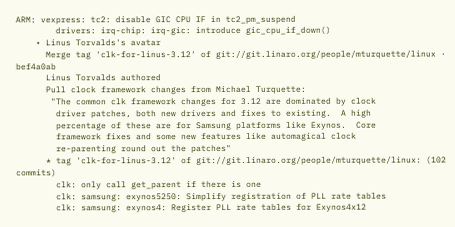ARM: vexpress: tc2: disable GIC CPU IF in tc2_pm_suspend
        drivers: irq-chip: irq-gic: introduce gic_cpu_if_down()
    • Linus Torvalds's avatar
      Merge tag 'clk-for-linus-3.12' of git://git.linaro.org/people/mturquette/linux · bef4a0ab
      Linus Torvalds authored
      Pull clock framework changes from Michael Turquette:
       "The common clk framework changes for 3.12 are dominated by clock
        driver patches, both new drivers and fixes to existing.  A high
        percentage of these are for Samsung platforms like Exynos.  Core
        framework fixes and some new features like automagical clock
        re-parenting round out the patches"
      * tag 'clk-for-linus-3.12' of git://git.linaro.org/people/mturquette/linux: (102 commits)
        clk: only call get_parent if there is one
        clk: samsung: exynos5250: Simplify registration of PLL rate tables
        clk: samsung: exynos4: Register PLL rate tables for Exynos4x12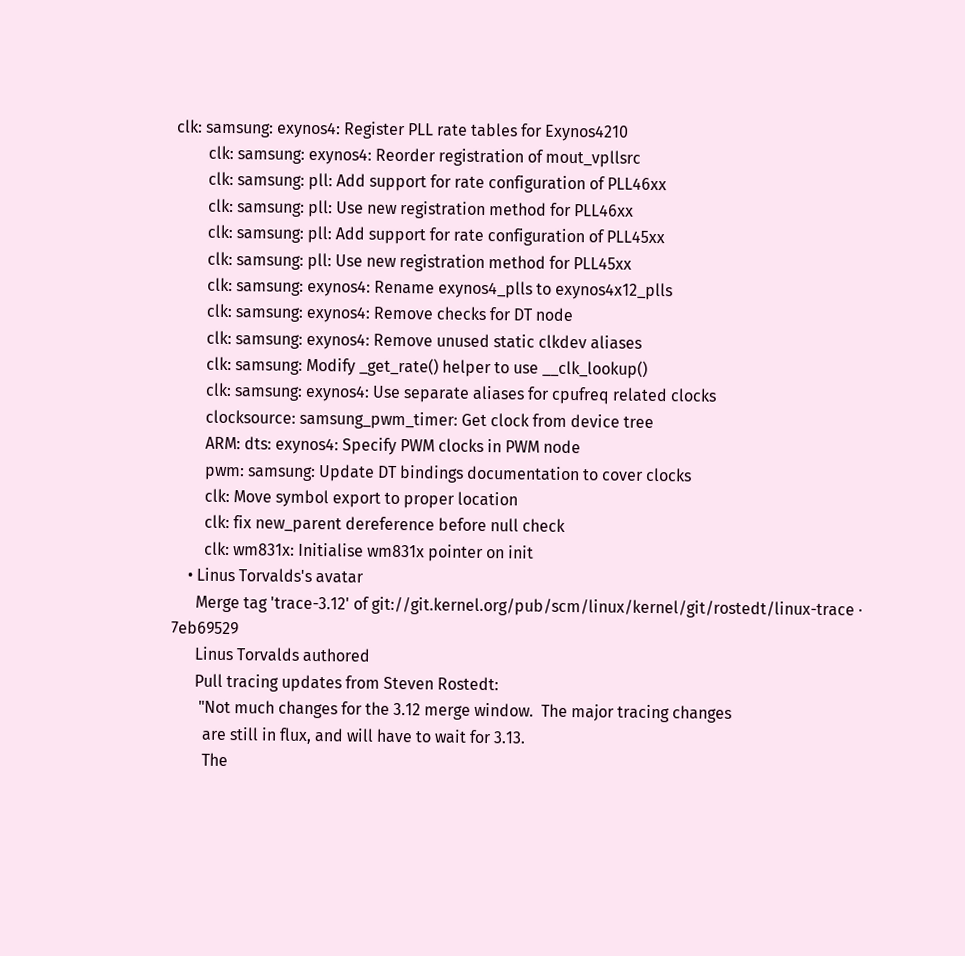clk: samsung: exynos4: Register PLL rate tables for Exynos4210
        clk: samsung: exynos4: Reorder registration of mout_vpllsrc
        clk: samsung: pll: Add support for rate configuration of PLL46xx
        clk: samsung: pll: Use new registration method for PLL46xx
        clk: samsung: pll: Add support for rate configuration of PLL45xx
        clk: samsung: pll: Use new registration method for PLL45xx
        clk: samsung: exynos4: Rename exynos4_plls to exynos4x12_plls
        clk: samsung: exynos4: Remove checks for DT node
        clk: samsung: exynos4: Remove unused static clkdev aliases
        clk: samsung: Modify _get_rate() helper to use __clk_lookup()
        clk: samsung: exynos4: Use separate aliases for cpufreq related clocks
        clocksource: samsung_pwm_timer: Get clock from device tree
        ARM: dts: exynos4: Specify PWM clocks in PWM node
        pwm: samsung: Update DT bindings documentation to cover clocks
        clk: Move symbol export to proper location
        clk: fix new_parent dereference before null check
        clk: wm831x: Initialise wm831x pointer on init
    • Linus Torvalds's avatar
      Merge tag 'trace-3.12' of git://git.kernel.org/pub/scm/linux/kernel/git/rostedt/linux-trace · 7eb69529
      Linus Torvalds authored
      Pull tracing updates from Steven Rostedt:
       "Not much changes for the 3.12 merge window.  The major tracing changes
        are still in flux, and will have to wait for 3.13.
        The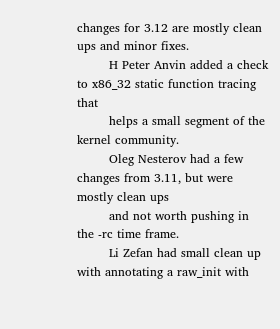changes for 3.12 are mostly clean ups and minor fixes.
        H Peter Anvin added a check to x86_32 static function tracing that
        helps a small segment of the kernel community.
        Oleg Nesterov had a few changes from 3.11, but were mostly clean ups
        and not worth pushing in the -rc time frame.
        Li Zefan had small clean up with annotating a raw_init with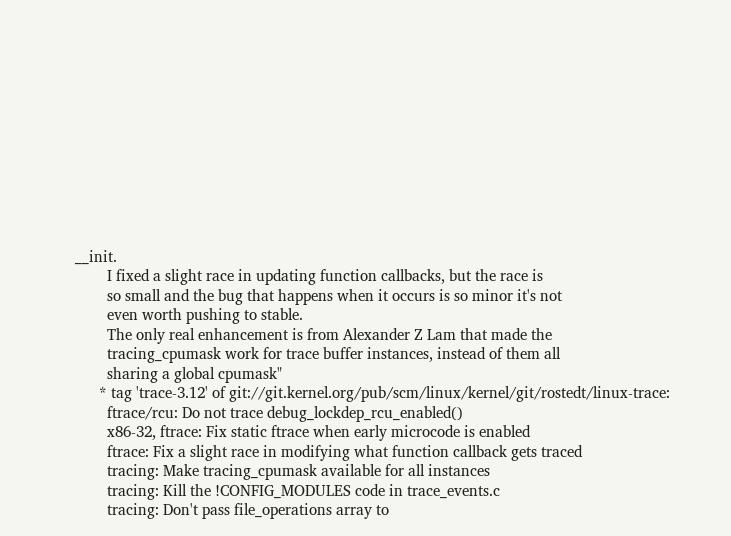__init.
        I fixed a slight race in updating function callbacks, but the race is
        so small and the bug that happens when it occurs is so minor it's not
        even worth pushing to stable.
        The only real enhancement is from Alexander Z Lam that made the
        tracing_cpumask work for trace buffer instances, instead of them all
        sharing a global cpumask"
      * tag 'trace-3.12' of git://git.kernel.org/pub/scm/linux/kernel/git/rostedt/linux-trace:
        ftrace/rcu: Do not trace debug_lockdep_rcu_enabled()
        x86-32, ftrace: Fix static ftrace when early microcode is enabled
        ftrace: Fix a slight race in modifying what function callback gets traced
        tracing: Make tracing_cpumask available for all instances
        tracing: Kill the !CONFIG_MODULES code in trace_events.c
        tracing: Don't pass file_operations array to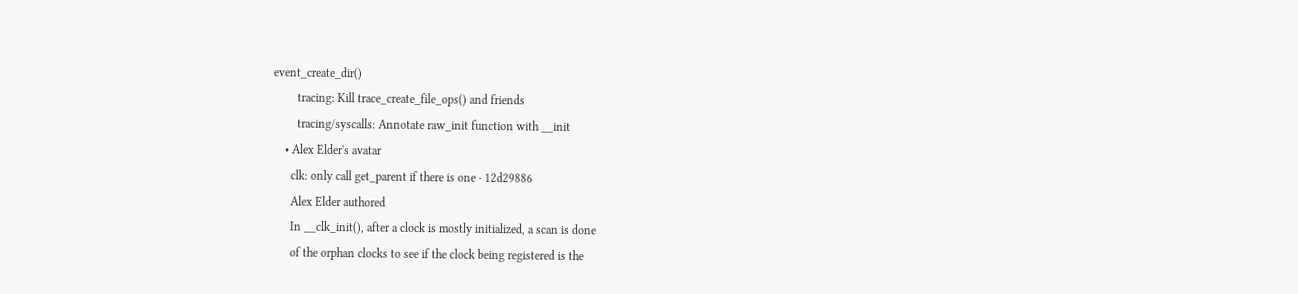event_create_dir()
        tracing: Kill trace_create_file_ops() and friends
        tracing/syscalls: Annotate raw_init function with __init
    • Alex Elder's avatar
      clk: only call get_parent if there is one · 12d29886
      Alex Elder authored
      In __clk_init(), after a clock is mostly initialized, a scan is done
      of the orphan clocks to see if the clock being registered is the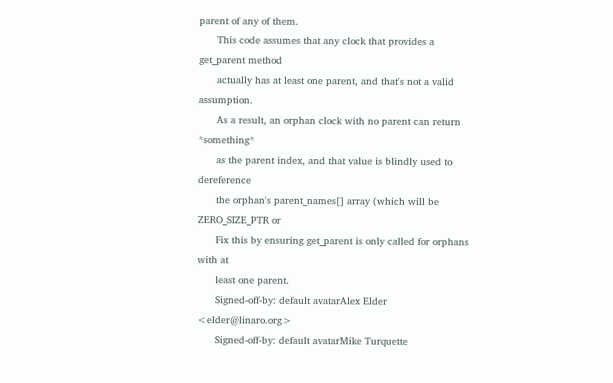parent of any of them.
      This code assumes that any clock that provides a get_parent method
      actually has at least one parent, and that's not a valid assumption.
      As a result, an orphan clock with no parent can return *something*
      as the parent index, and that value is blindly used to dereference
      the orphan's parent_names[] array (which will be ZERO_SIZE_PTR or
      Fix this by ensuring get_parent is only called for orphans with at
      least one parent.
      Signed-off-by: default avatarAlex Elder <elder@linaro.org>
      Signed-off-by: default avatarMike Turquette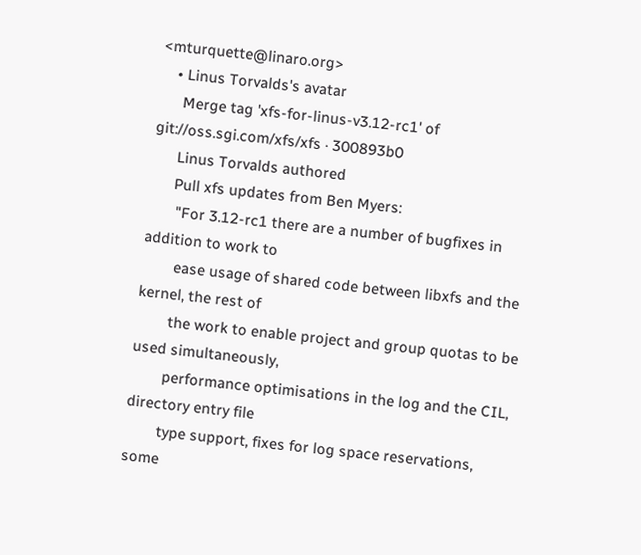<mturquette@linaro.org>
    • Linus Torvalds's avatar
      Merge tag 'xfs-for-linus-v3.12-rc1' of git://oss.sgi.com/xfs/xfs · 300893b0
      Linus Torvalds authored
      Pull xfs updates from Ben Myers:
       "For 3.12-rc1 there are a number of bugfixes in addition to work to
        ease usage of shared code between libxfs and the kernel, the rest of
        the work to enable project and group quotas to be used simultaneously,
        performance optimisations in the log and the CIL, directory entry file
        type support, fixes for log space reservations, some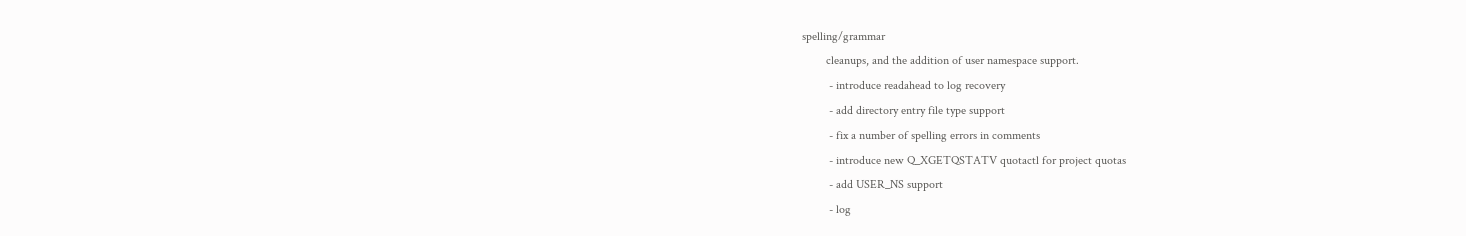spelling/grammar
        cleanups, and the addition of user namespace support.
         - introduce readahead to log recovery
         - add directory entry file type support
         - fix a number of spelling errors in comments
         - introduce new Q_XGETQSTATV quotactl for project quotas
         - add USER_NS support
         - log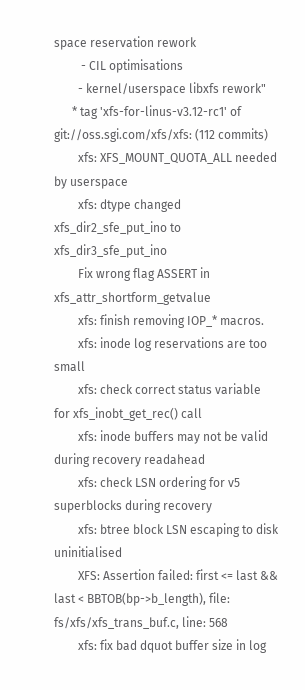space reservation rework
         - CIL optimisations
        - kernel/userspace libxfs rework"
      * tag 'xfs-for-linus-v3.12-rc1' of git://oss.sgi.com/xfs/xfs: (112 commits)
        xfs: XFS_MOUNT_QUOTA_ALL needed by userspace
        xfs: dtype changed xfs_dir2_sfe_put_ino to xfs_dir3_sfe_put_ino
        Fix wrong flag ASSERT in xfs_attr_shortform_getvalue
        xfs: finish removing IOP_* macros.
        xfs: inode log reservations are too small
        xfs: check correct status variable for xfs_inobt_get_rec() call
        xfs: inode buffers may not be valid during recovery readahead
        xfs: check LSN ordering for v5 superblocks during recovery
        xfs: btree block LSN escaping to disk uninitialised
        XFS: Assertion failed: first <= last && last < BBTOB(bp->b_length), file: fs/xfs/xfs_trans_buf.c, line: 568
        xfs: fix bad dquot buffer size in log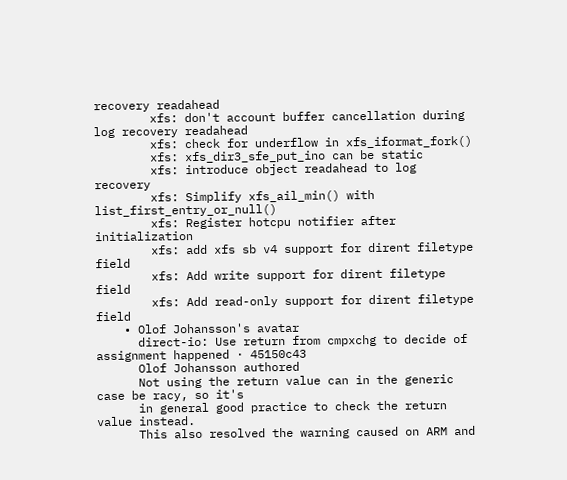recovery readahead
        xfs: don't account buffer cancellation during log recovery readahead
        xfs: check for underflow in xfs_iformat_fork()
        xfs: xfs_dir3_sfe_put_ino can be static
        xfs: introduce object readahead to log recovery
        xfs: Simplify xfs_ail_min() with list_first_entry_or_null()
        xfs: Register hotcpu notifier after initialization
        xfs: add xfs sb v4 support for dirent filetype field
        xfs: Add write support for dirent filetype field
        xfs: Add read-only support for dirent filetype field
    • Olof Johansson's avatar
      direct-io: Use return from cmpxchg to decide of assignment happened · 45150c43
      Olof Johansson authored
      Not using the return value can in the generic case be racy, so it's
      in general good practice to check the return value instead.
      This also resolved the warning caused on ARM and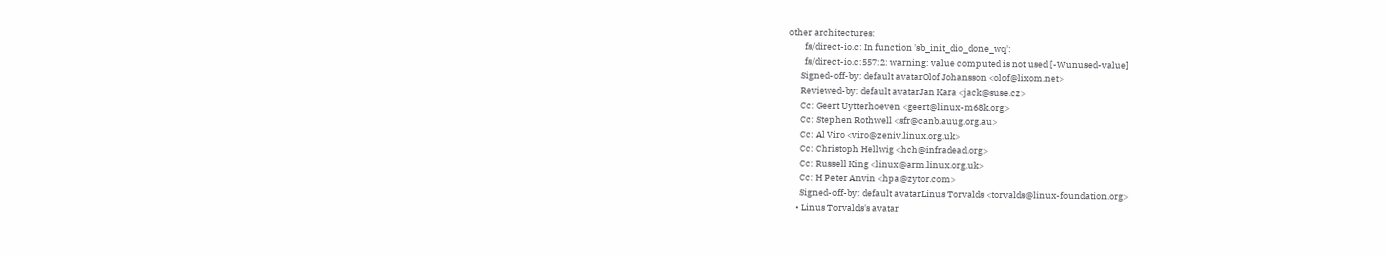other architectures:
        fs/direct-io.c: In function 'sb_init_dio_done_wq':
        fs/direct-io.c:557:2: warning: value computed is not used [-Wunused-value]
      Signed-off-by: default avatarOlof Johansson <olof@lixom.net>
      Reviewed-by: default avatarJan Kara <jack@suse.cz>
      Cc: Geert Uytterhoeven <geert@linux-m68k.org>
      Cc: Stephen Rothwell <sfr@canb.auug.org.au>
      Cc: Al Viro <viro@zeniv.linux.org.uk>
      Cc: Christoph Hellwig <hch@infradead.org>
      Cc: Russell King <linux@arm.linux.org.uk>
      Cc: H Peter Anvin <hpa@zytor.com>
      Signed-off-by: default avatarLinus Torvalds <torvalds@linux-foundation.org>
    • Linus Torvalds's avatar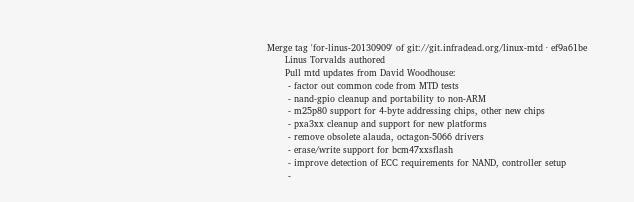Merge tag 'for-linus-20130909' of git://git.infradead.org/linux-mtd · ef9a61be
      Linus Torvalds authored
      Pull mtd updates from David Woodhouse:
       - factor out common code from MTD tests
       - nand-gpio cleanup and portability to non-ARM
       - m25p80 support for 4-byte addressing chips, other new chips
       - pxa3xx cleanup and support for new platforms
       - remove obsolete alauda, octagon-5066 drivers
       - erase/write support for bcm47xxsflash
       - improve detection of ECC requirements for NAND, controller setup
       -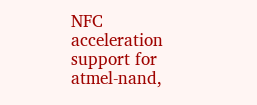NFC acceleration support for atmel-nand,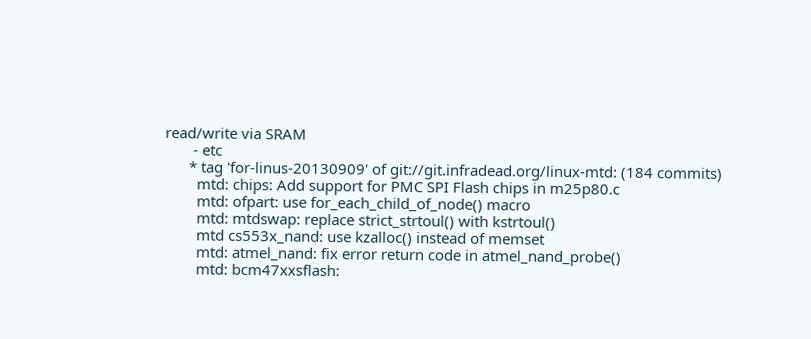read/write via SRAM
       - etc
      * tag 'for-linus-20130909' of git://git.infradead.org/linux-mtd: (184 commits)
        mtd: chips: Add support for PMC SPI Flash chips in m25p80.c
        mtd: ofpart: use for_each_child_of_node() macro
        mtd: mtdswap: replace strict_strtoul() with kstrtoul()
        mtd cs553x_nand: use kzalloc() instead of memset
        mtd: atmel_nand: fix error return code in atmel_nand_probe()
        mtd: bcm47xxsflash: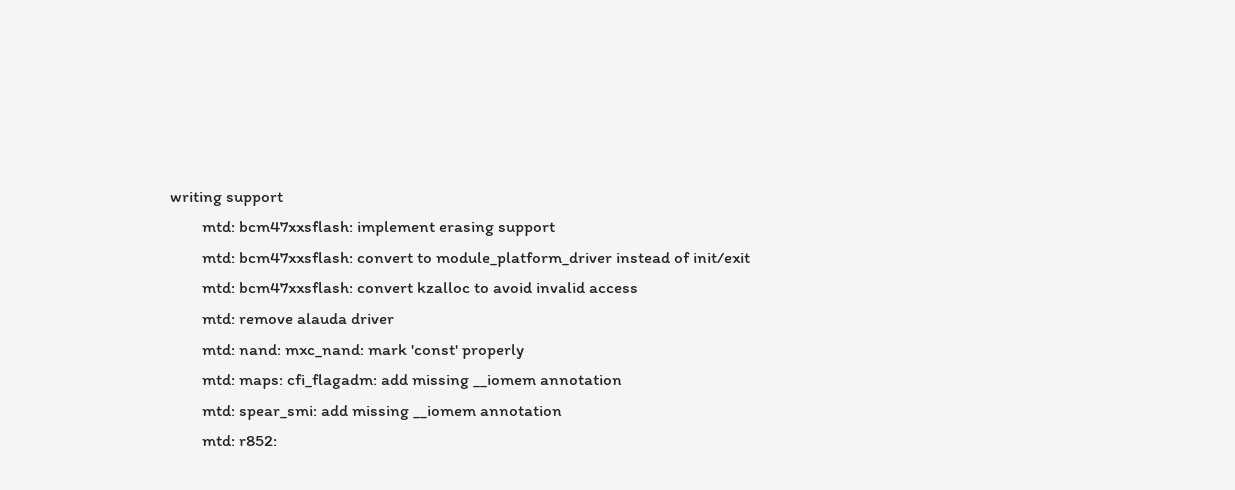writing support
        mtd: bcm47xxsflash: implement erasing support
        mtd: bcm47xxsflash: convert to module_platform_driver instead of init/exit
        mtd: bcm47xxsflash: convert kzalloc to avoid invalid access
        mtd: remove alauda driver
        mtd: nand: mxc_nand: mark 'const' properly
        mtd: maps: cfi_flagadm: add missing __iomem annotation
        mtd: spear_smi: add missing __iomem annotation
        mtd: r852: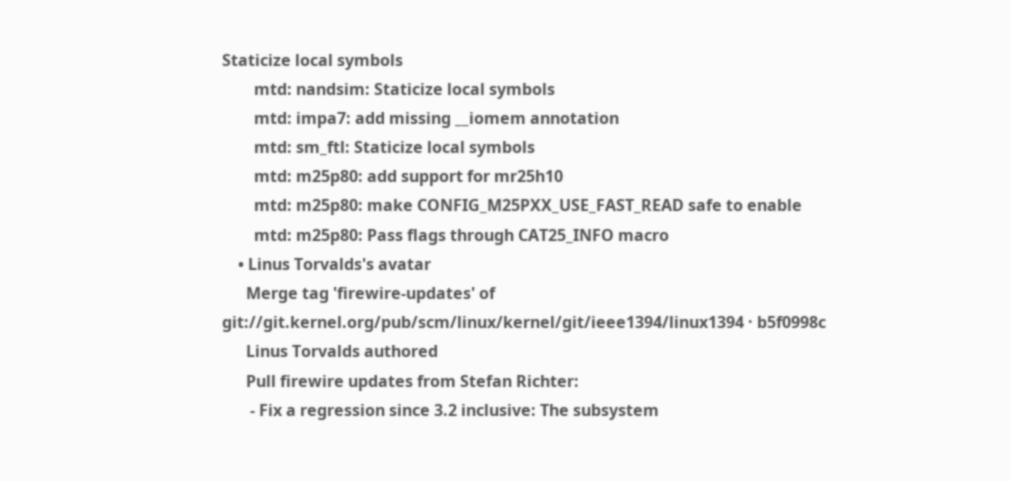Staticize local symbols
        mtd: nandsim: Staticize local symbols
        mtd: impa7: add missing __iomem annotation
        mtd: sm_ftl: Staticize local symbols
        mtd: m25p80: add support for mr25h10
        mtd: m25p80: make CONFIG_M25PXX_USE_FAST_READ safe to enable
        mtd: m25p80: Pass flags through CAT25_INFO macro
    • Linus Torvalds's avatar
      Merge tag 'firewire-updates' of git://git.kernel.org/pub/scm/linux/kernel/git/ieee1394/linux1394 · b5f0998c
      Linus Torvalds authored
      Pull firewire updates from Stefan Richter:
       - Fix a regression since 3.2 inclusive: The subsystem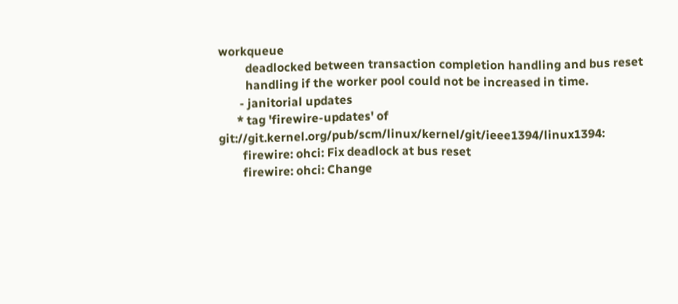workqueue
         deadlocked between transaction completion handling and bus reset
         handling if the worker pool could not be increased in time.
       - janitorial updates
      * tag 'firewire-updates' of git://git.kernel.org/pub/scm/linux/kernel/git/ieee1394/linux1394:
        firewire: ohci: Fix deadlock at bus reset
        firewire: ohci: Change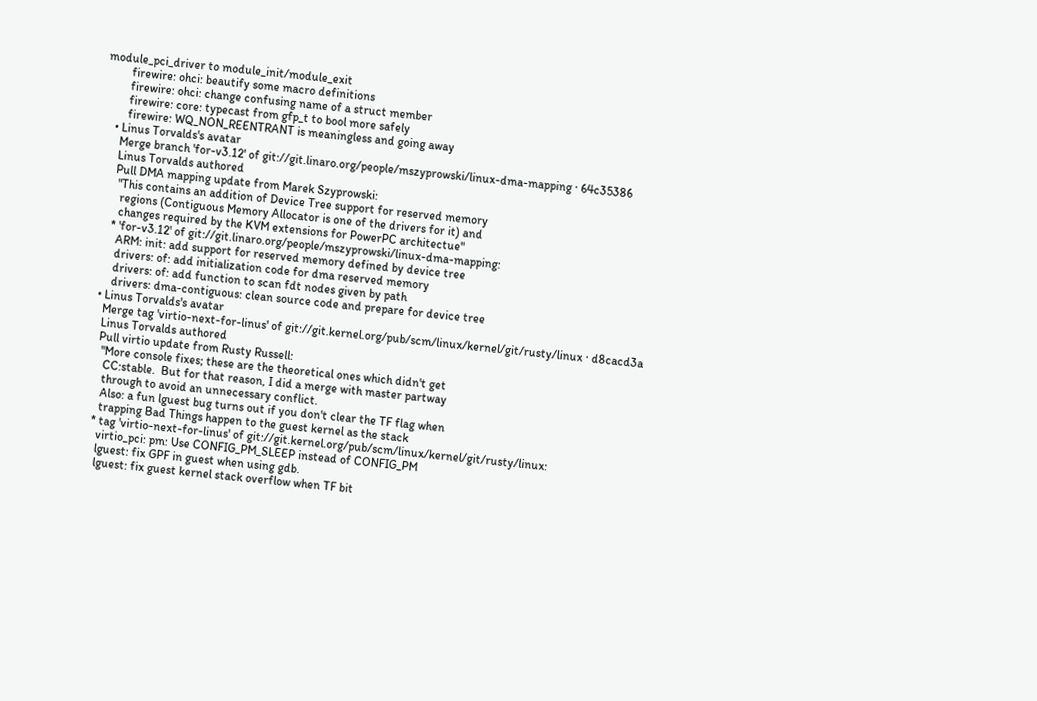module_pci_driver to module_init/module_exit
        firewire: ohci: beautify some macro definitions
        firewire: ohci: change confusing name of a struct member
        firewire: core: typecast from gfp_t to bool more safely
        firewire: WQ_NON_REENTRANT is meaningless and going away
    • Linus Torvalds's avatar
      Merge branch 'for-v3.12' of git://git.linaro.org/people/mszyprowski/linux-dma-mapping · 64c35386
      Linus Torvalds authored
      Pull DMA mapping update from Marek Szyprowski:
       "This contains an addition of Device Tree support for reserved memory
        regions (Contiguous Memory Allocator is one of the drivers for it) and
        changes required by the KVM extensions for PowerPC architectue"
      * 'for-v3.12' of git://git.linaro.org/people/mszyprowski/linux-dma-mapping:
        ARM: init: add support for reserved memory defined by device tree
        drivers: of: add initialization code for dma reserved memory
        drivers: of: add function to scan fdt nodes given by path
        drivers: dma-contiguous: clean source code and prepare for device tree
    • Linus Torvalds's avatar
      Merge tag 'virtio-next-for-linus' of git://git.kernel.org/pub/scm/linux/kernel/git/rusty/linux · d8cacd3a
      Linus Torvalds authored
      Pull virtio update from Rusty Russell:
       "More console fixes; these are the theoretical ones which didn't get
        CC:stable.  But for that reason, I did a merge with master partway
        through to avoid an unnecessary conflict.
        Also: a fun lguest bug turns out if you don't clear the TF flag when
        trapping Bad Things happen to the guest kernel as the stack
      * tag 'virtio-next-for-linus' of git://git.kernel.org/pub/scm/linux/kernel/git/rusty/linux:
        virtio_pci: pm: Use CONFIG_PM_SLEEP instead of CONFIG_PM
        lguest: fix GPF in guest when using gdb.
        lguest: fix guest kernel stack overflow when TF bit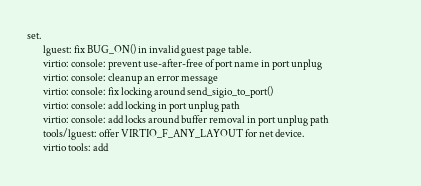set.
        lguest: fix BUG_ON() in invalid guest page table.
        virtio: console: prevent use-after-free of port name in port unplug
        virtio: console: cleanup an error message
        virtio: console: fix locking around send_sigio_to_port()
        virtio: console: add locking in port unplug path
        virtio: console: add locks around buffer removal in port unplug path
        tools/lguest: offer VIRTIO_F_ANY_LAYOUT for net device.
        virtio tools: add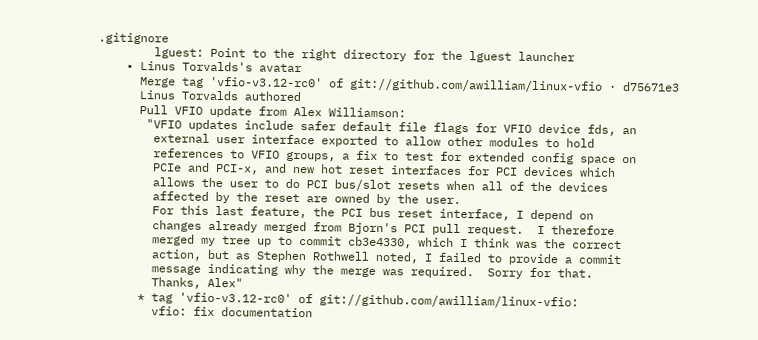.gitignore
        lguest: Point to the right directory for the lguest launcher
    • Linus Torvalds's avatar
      Merge tag 'vfio-v3.12-rc0' of git://github.com/awilliam/linux-vfio · d75671e3
      Linus Torvalds authored
      Pull VFIO update from Alex Williamson:
       "VFIO updates include safer default file flags for VFIO device fds, an
        external user interface exported to allow other modules to hold
        references to VFIO groups, a fix to test for extended config space on
        PCIe and PCI-x, and new hot reset interfaces for PCI devices which
        allows the user to do PCI bus/slot resets when all of the devices
        affected by the reset are owned by the user.
        For this last feature, the PCI bus reset interface, I depend on
        changes already merged from Bjorn's PCI pull request.  I therefore
        merged my tree up to commit cb3e4330, which I think was the correct
        action, but as Stephen Rothwell noted, I failed to provide a commit
        message indicating why the merge was required.  Sorry for that.
        Thanks, Alex"
      * tag 'vfio-v3.12-rc0' of git://github.com/awilliam/linux-vfio:
        vfio: fix documentation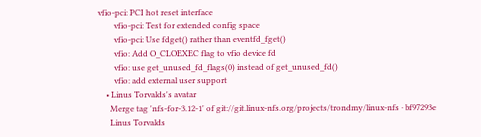vfio-pci: PCI hot reset interface
        vfio-pci: Test for extended config space
        vfio-pci: Use fdget() rather than eventfd_fget()
        vfio: Add O_CLOEXEC flag to vfio device fd
        vfio: use get_unused_fd_flags(0) instead of get_unused_fd()
        vfio: add external user support
    • Linus Torvalds's avatar
      Merge tag 'nfs-for-3.12-1' of git://git.linux-nfs.org/projects/trondmy/linux-nfs · bf97293e
      Linus Torvalds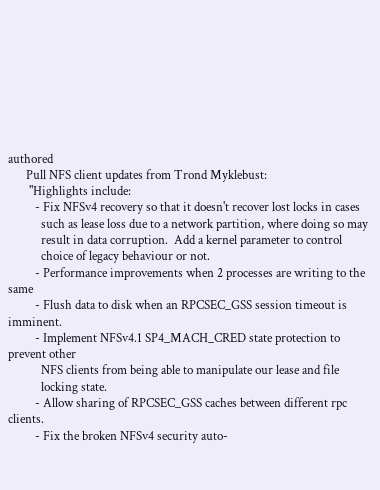authored
      Pull NFS client updates from Trond Myklebust:
       "Highlights include:
         - Fix NFSv4 recovery so that it doesn't recover lost locks in cases
           such as lease loss due to a network partition, where doing so may
           result in data corruption.  Add a kernel parameter to control
           choice of legacy behaviour or not.
         - Performance improvements when 2 processes are writing to the same
         - Flush data to disk when an RPCSEC_GSS session timeout is imminent.
         - Implement NFSv4.1 SP4_MACH_CRED state protection to prevent other
           NFS clients from being able to manipulate our lease and file
           locking state.
         - Allow sharing of RPCSEC_GSS caches between different rpc clients.
         - Fix the broken NFSv4 security auto-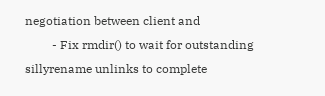negotiation between client and
         - Fix rmdir() to wait for outstanding sillyrename unlinks to complete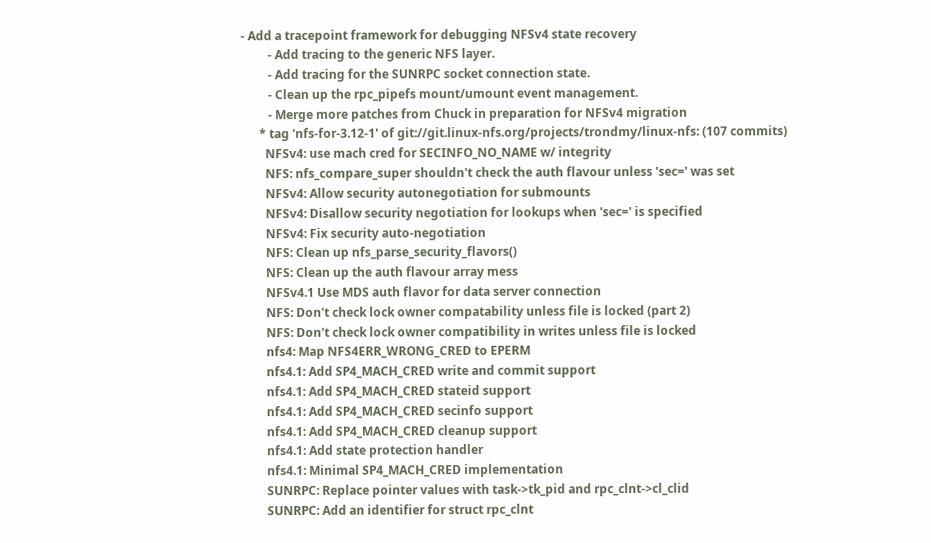- Add a tracepoint framework for debugging NFSv4 state recovery
         - Add tracing to the generic NFS layer.
         - Add tracing for the SUNRPC socket connection state.
         - Clean up the rpc_pipefs mount/umount event management.
         - Merge more patches from Chuck in preparation for NFSv4 migration
      * tag 'nfs-for-3.12-1' of git://git.linux-nfs.org/projects/trondmy/linux-nfs: (107 commits)
        NFSv4: use mach cred for SECINFO_NO_NAME w/ integrity
        NFS: nfs_compare_super shouldn't check the auth flavour unless 'sec=' was set
        NFSv4: Allow security autonegotiation for submounts
        NFSv4: Disallow security negotiation for lookups when 'sec=' is specified
        NFSv4: Fix security auto-negotiation
        NFS: Clean up nfs_parse_security_flavors()
        NFS: Clean up the auth flavour array mess
        NFSv4.1 Use MDS auth flavor for data server connection
        NFS: Don't check lock owner compatability unless file is locked (part 2)
        NFS: Don't check lock owner compatibility in writes unless file is locked
        nfs4: Map NFS4ERR_WRONG_CRED to EPERM
        nfs4.1: Add SP4_MACH_CRED write and commit support
        nfs4.1: Add SP4_MACH_CRED stateid support
        nfs4.1: Add SP4_MACH_CRED secinfo support
        nfs4.1: Add SP4_MACH_CRED cleanup support
        nfs4.1: Add state protection handler
        nfs4.1: Minimal SP4_MACH_CRED implementation
        SUNRPC: Replace pointer values with task->tk_pid and rpc_clnt->cl_clid
        SUNRPC: Add an identifier for struct rpc_clnt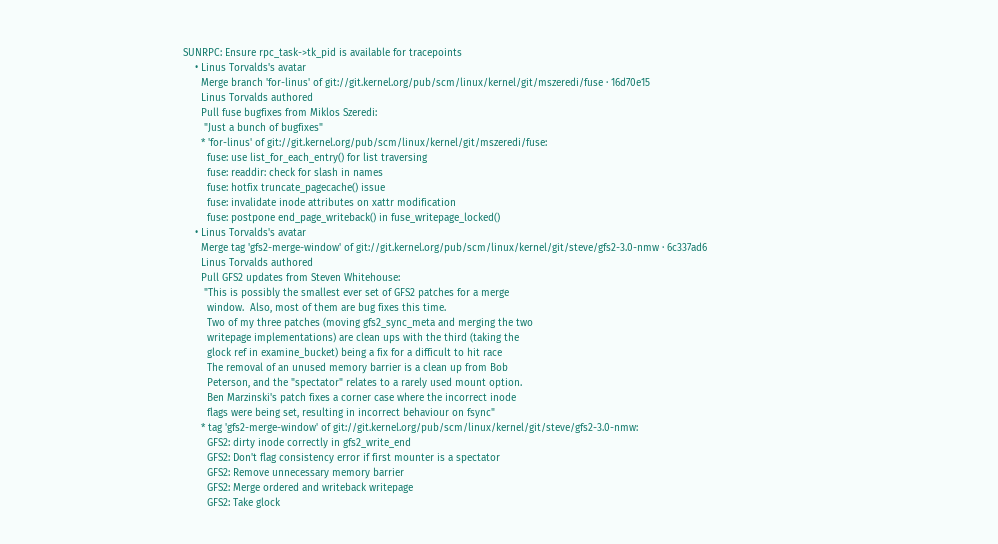SUNRPC: Ensure rpc_task->tk_pid is available for tracepoints
    • Linus Torvalds's avatar
      Merge branch 'for-linus' of git://git.kernel.org/pub/scm/linux/kernel/git/mszeredi/fuse · 16d70e15
      Linus Torvalds authored
      Pull fuse bugfixes from Miklos Szeredi:
       "Just a bunch of bugfixes"
      * 'for-linus' of git://git.kernel.org/pub/scm/linux/kernel/git/mszeredi/fuse:
        fuse: use list_for_each_entry() for list traversing
        fuse: readdir: check for slash in names
        fuse: hotfix truncate_pagecache() issue
        fuse: invalidate inode attributes on xattr modification
        fuse: postpone end_page_writeback() in fuse_writepage_locked()
    • Linus Torvalds's avatar
      Merge tag 'gfs2-merge-window' of git://git.kernel.org/pub/scm/linux/kernel/git/steve/gfs2-3.0-nmw · 6c337ad6
      Linus Torvalds authored
      Pull GFS2 updates from Steven Whitehouse:
       "This is possibly the smallest ever set of GFS2 patches for a merge
        window.  Also, most of them are bug fixes this time.
        Two of my three patches (moving gfs2_sync_meta and merging the two
        writepage implementations) are clean ups with the third (taking the
        glock ref in examine_bucket) being a fix for a difficult to hit race
        The removal of an unused memory barrier is a clean up from Bob
        Peterson, and the "spectator" relates to a rarely used mount option.
        Ben Marzinski's patch fixes a corner case where the incorrect inode
        flags were being set, resulting in incorrect behaviour on fsync"
      * tag 'gfs2-merge-window' of git://git.kernel.org/pub/scm/linux/kernel/git/steve/gfs2-3.0-nmw:
        GFS2: dirty inode correctly in gfs2_write_end
        GFS2: Don't flag consistency error if first mounter is a spectator
        GFS2: Remove unnecessary memory barrier
        GFS2: Merge ordered and writeback writepage
        GFS2: Take glock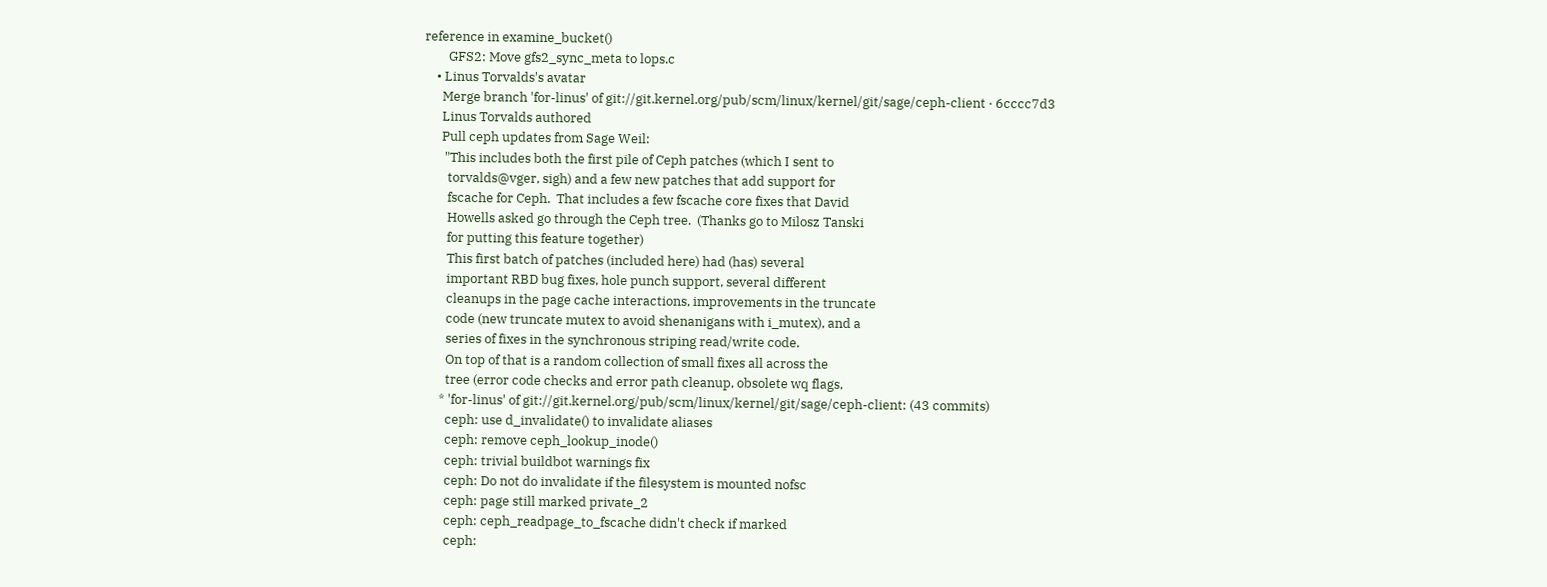reference in examine_bucket()
        GFS2: Move gfs2_sync_meta to lops.c
    • Linus Torvalds's avatar
      Merge branch 'for-linus' of git://git.kernel.org/pub/scm/linux/kernel/git/sage/ceph-client · 6cccc7d3
      Linus Torvalds authored
      Pull ceph updates from Sage Weil:
       "This includes both the first pile of Ceph patches (which I sent to
        torvalds@vger, sigh) and a few new patches that add support for
        fscache for Ceph.  That includes a few fscache core fixes that David
        Howells asked go through the Ceph tree.  (Thanks go to Milosz Tanski
        for putting this feature together)
        This first batch of patches (included here) had (has) several
        important RBD bug fixes, hole punch support, several different
        cleanups in the page cache interactions, improvements in the truncate
        code (new truncate mutex to avoid shenanigans with i_mutex), and a
        series of fixes in the synchronous striping read/write code.
        On top of that is a random collection of small fixes all across the
        tree (error code checks and error path cleanup, obsolete wq flags,
      * 'for-linus' of git://git.kernel.org/pub/scm/linux/kernel/git/sage/ceph-client: (43 commits)
        ceph: use d_invalidate() to invalidate aliases
        ceph: remove ceph_lookup_inode()
        ceph: trivial buildbot warnings fix
        ceph: Do not do invalidate if the filesystem is mounted nofsc
        ceph: page still marked private_2
        ceph: ceph_readpage_to_fscache didn't check if marked
        ceph: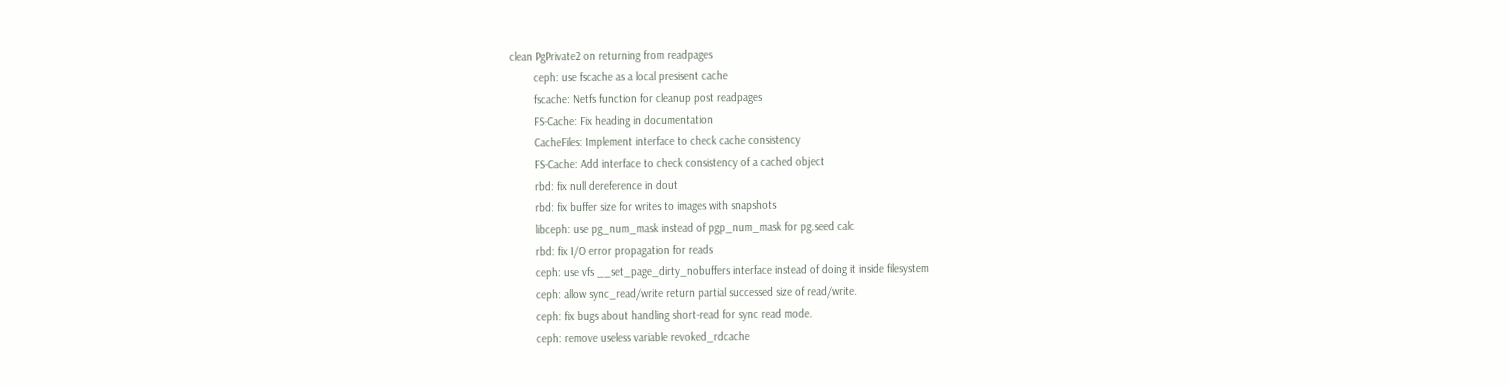clean PgPrivate2 on returning from readpages
        ceph: use fscache as a local presisent cache
        fscache: Netfs function for cleanup post readpages
        FS-Cache: Fix heading in documentation
        CacheFiles: Implement interface to check cache consistency
        FS-Cache: Add interface to check consistency of a cached object
        rbd: fix null dereference in dout
        rbd: fix buffer size for writes to images with snapshots
        libceph: use pg_num_mask instead of pgp_num_mask for pg.seed calc
        rbd: fix I/O error propagation for reads
        ceph: use vfs __set_page_dirty_nobuffers interface instead of doing it inside filesystem
        ceph: allow sync_read/write return partial successed size of read/write.
        ceph: fix bugs about handling short-read for sync read mode.
        ceph: remove useless variable revoked_rdcache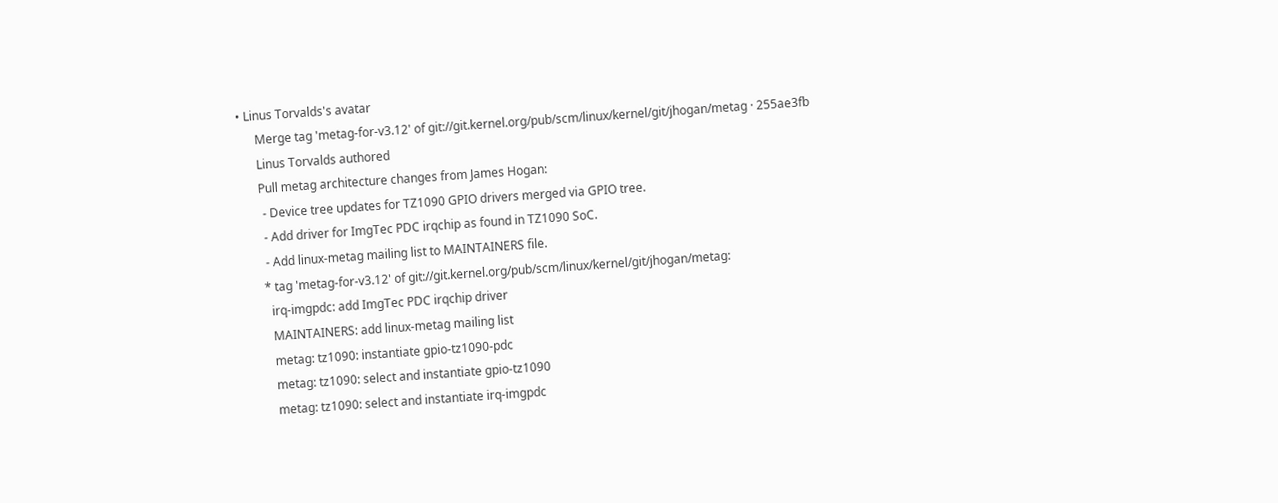• Linus Torvalds's avatar
      Merge tag 'metag-for-v3.12' of git://git.kernel.org/pub/scm/linux/kernel/git/jhogan/metag · 255ae3fb
      Linus Torvalds authored
      Pull metag architecture changes from James Hogan:
       - Device tree updates for TZ1090 GPIO drivers merged via GPIO tree.
       - Add driver for ImgTec PDC irqchip as found in TZ1090 SoC.
       - Add linux-metag mailing list to MAINTAINERS file.
      * tag 'metag-for-v3.12' of git://git.kernel.org/pub/scm/linux/kernel/git/jhogan/metag:
        irq-imgpdc: add ImgTec PDC irqchip driver
        MAINTAINERS: add linux-metag mailing list
        metag: tz1090: instantiate gpio-tz1090-pdc
        metag: tz1090: select and instantiate gpio-tz1090
        metag: tz1090: select and instantiate irq-imgpdc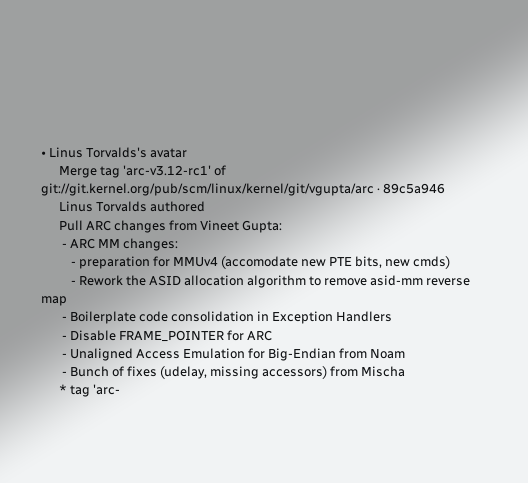• Linus Torvalds's avatar
      Merge tag 'arc-v3.12-rc1' of git://git.kernel.org/pub/scm/linux/kernel/git/vgupta/arc · 89c5a946
      Linus Torvalds authored
      Pull ARC changes from Vineet Gupta:
       - ARC MM changes:
          - preparation for MMUv4 (accomodate new PTE bits, new cmds)
          - Rework the ASID allocation algorithm to remove asid-mm reverse map
       - Boilerplate code consolidation in Exception Handlers
       - Disable FRAME_POINTER for ARC
       - Unaligned Access Emulation for Big-Endian from Noam
       - Bunch of fixes (udelay, missing accessors) from Mischa
      * tag 'arc-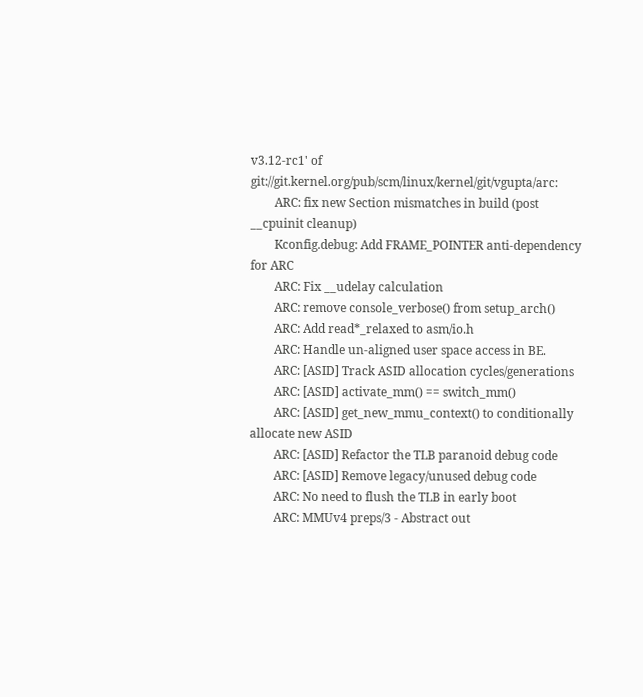v3.12-rc1' of git://git.kernel.org/pub/scm/linux/kernel/git/vgupta/arc:
        ARC: fix new Section mismatches in build (post __cpuinit cleanup)
        Kconfig.debug: Add FRAME_POINTER anti-dependency for ARC
        ARC: Fix __udelay calculation
        ARC: remove console_verbose() from setup_arch()
        ARC: Add read*_relaxed to asm/io.h
        ARC: Handle un-aligned user space access in BE.
        ARC: [ASID] Track ASID allocation cycles/generations
        ARC: [ASID] activate_mm() == switch_mm()
        ARC: [ASID] get_new_mmu_context() to conditionally allocate new ASID
        ARC: [ASID] Refactor the TLB paranoid debug code
        ARC: [ASID] Remove legacy/unused debug code
        ARC: No need to flush the TLB in early boot
        ARC: MMUv4 preps/3 - Abstract out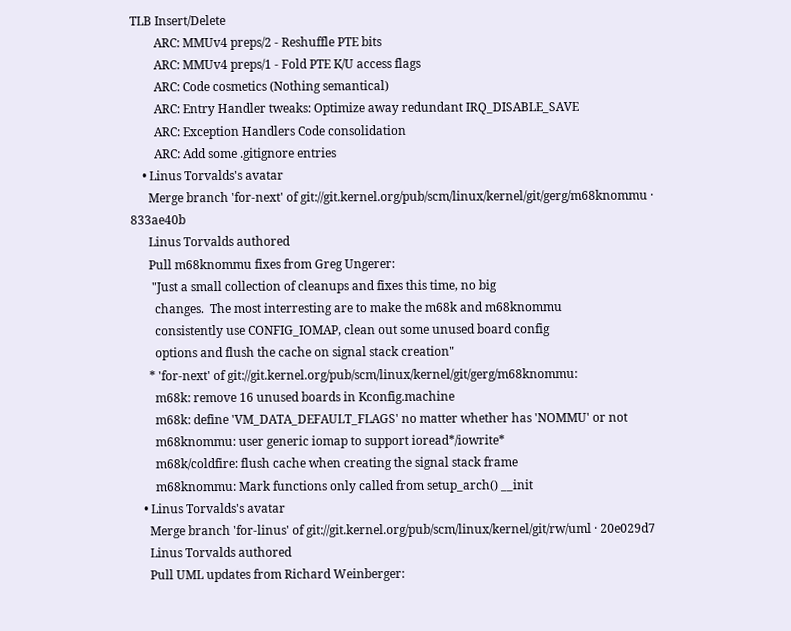TLB Insert/Delete
        ARC: MMUv4 preps/2 - Reshuffle PTE bits
        ARC: MMUv4 preps/1 - Fold PTE K/U access flags
        ARC: Code cosmetics (Nothing semantical)
        ARC: Entry Handler tweaks: Optimize away redundant IRQ_DISABLE_SAVE
        ARC: Exception Handlers Code consolidation
        ARC: Add some .gitignore entries
    • Linus Torvalds's avatar
      Merge branch 'for-next' of git://git.kernel.org/pub/scm/linux/kernel/git/gerg/m68knommu · 833ae40b
      Linus Torvalds authored
      Pull m68knommu fixes from Greg Ungerer:
       "Just a small collection of cleanups and fixes this time, no big
        changes.  The most interresting are to make the m68k and m68knommu
        consistently use CONFIG_IOMAP, clean out some unused board config
        options and flush the cache on signal stack creation"
      * 'for-next' of git://git.kernel.org/pub/scm/linux/kernel/git/gerg/m68knommu:
        m68k: remove 16 unused boards in Kconfig.machine
        m68k: define 'VM_DATA_DEFAULT_FLAGS' no matter whether has 'NOMMU' or not
        m68knommu: user generic iomap to support ioread*/iowrite*
        m68k/coldfire: flush cache when creating the signal stack frame
        m68knommu: Mark functions only called from setup_arch() __init
    • Linus Torvalds's avatar
      Merge branch 'for-linus' of git://git.kernel.org/pub/scm/linux/kernel/git/rw/uml · 20e029d7
      Linus Torvalds authored
      Pull UML updates from Richard Weinberger: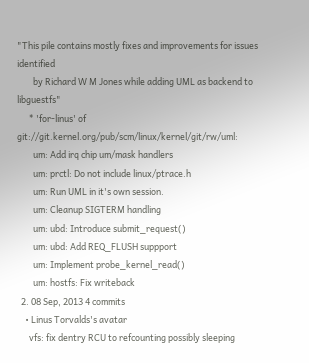"This pile contains mostly fixes and improvements for issues identified
        by Richard W M Jones while adding UML as backend to libguestfs"
      * 'for-linus' of git://git.kernel.org/pub/scm/linux/kernel/git/rw/uml:
        um: Add irq chip um/mask handlers
        um: prctl: Do not include linux/ptrace.h
        um: Run UML in it's own session.
        um: Cleanup SIGTERM handling
        um: ubd: Introduce submit_request()
        um: ubd: Add REQ_FLUSH suppport
        um: Implement probe_kernel_read()
        um: hostfs: Fix writeback
  2. 08 Sep, 2013 4 commits
    • Linus Torvalds's avatar
      vfs: fix dentry RCU to refcounting possibly sleeping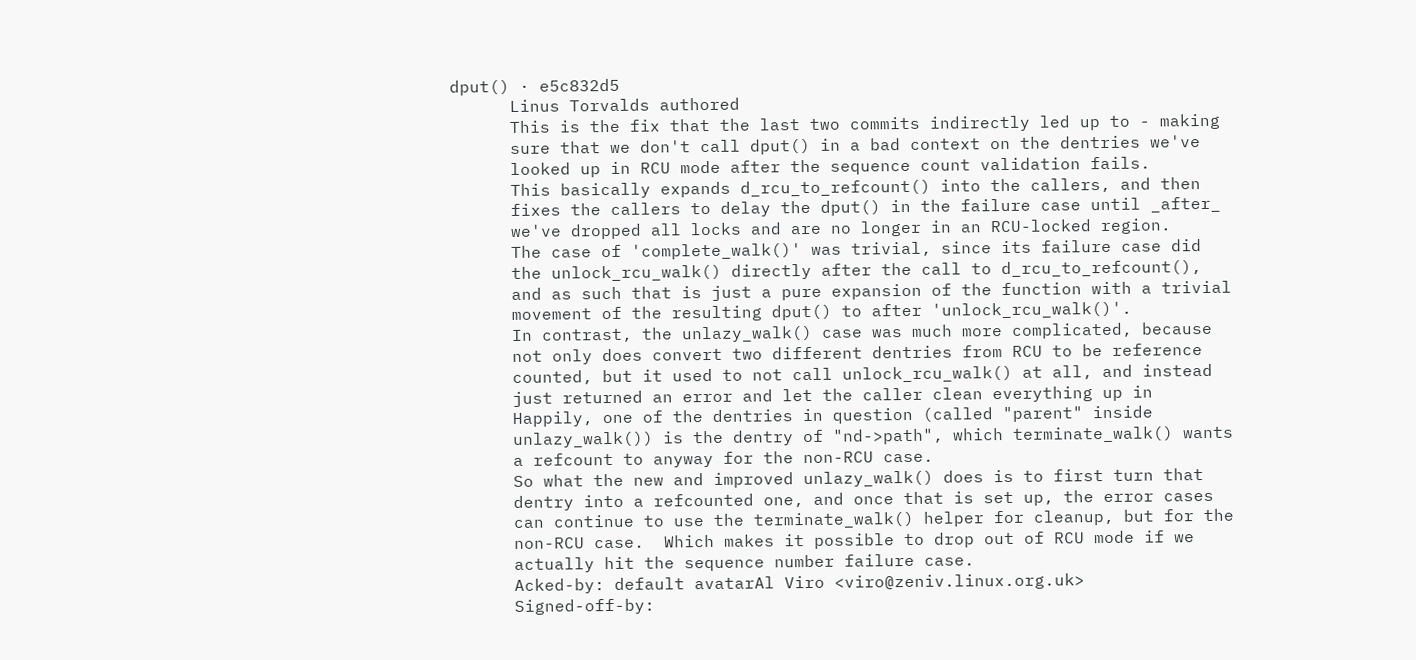dput() · e5c832d5
      Linus Torvalds authored
      This is the fix that the last two commits indirectly led up to - making
      sure that we don't call dput() in a bad context on the dentries we've
      looked up in RCU mode after the sequence count validation fails.
      This basically expands d_rcu_to_refcount() into the callers, and then
      fixes the callers to delay the dput() in the failure case until _after_
      we've dropped all locks and are no longer in an RCU-locked region.
      The case of 'complete_walk()' was trivial, since its failure case did
      the unlock_rcu_walk() directly after the call to d_rcu_to_refcount(),
      and as such that is just a pure expansion of the function with a trivial
      movement of the resulting dput() to after 'unlock_rcu_walk()'.
      In contrast, the unlazy_walk() case was much more complicated, because
      not only does convert two different dentries from RCU to be reference
      counted, but it used to not call unlock_rcu_walk() at all, and instead
      just returned an error and let the caller clean everything up in
      Happily, one of the dentries in question (called "parent" inside
      unlazy_walk()) is the dentry of "nd->path", which terminate_walk() wants
      a refcount to anyway for the non-RCU case.
      So what the new and improved unlazy_walk() does is to first turn that
      dentry into a refcounted one, and once that is set up, the error cases
      can continue to use the terminate_walk() helper for cleanup, but for the
      non-RCU case.  Which makes it possible to drop out of RCU mode if we
      actually hit the sequence number failure case.
      Acked-by: default avatarAl Viro <viro@zeniv.linux.org.uk>
      Signed-off-by: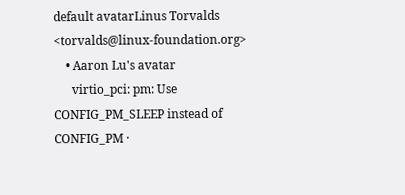default avatarLinus Torvalds <torvalds@linux-foundation.org>
    • Aaron Lu's avatar
      virtio_pci: pm: Use CONFIG_PM_SLEEP instead of CONFIG_PM ·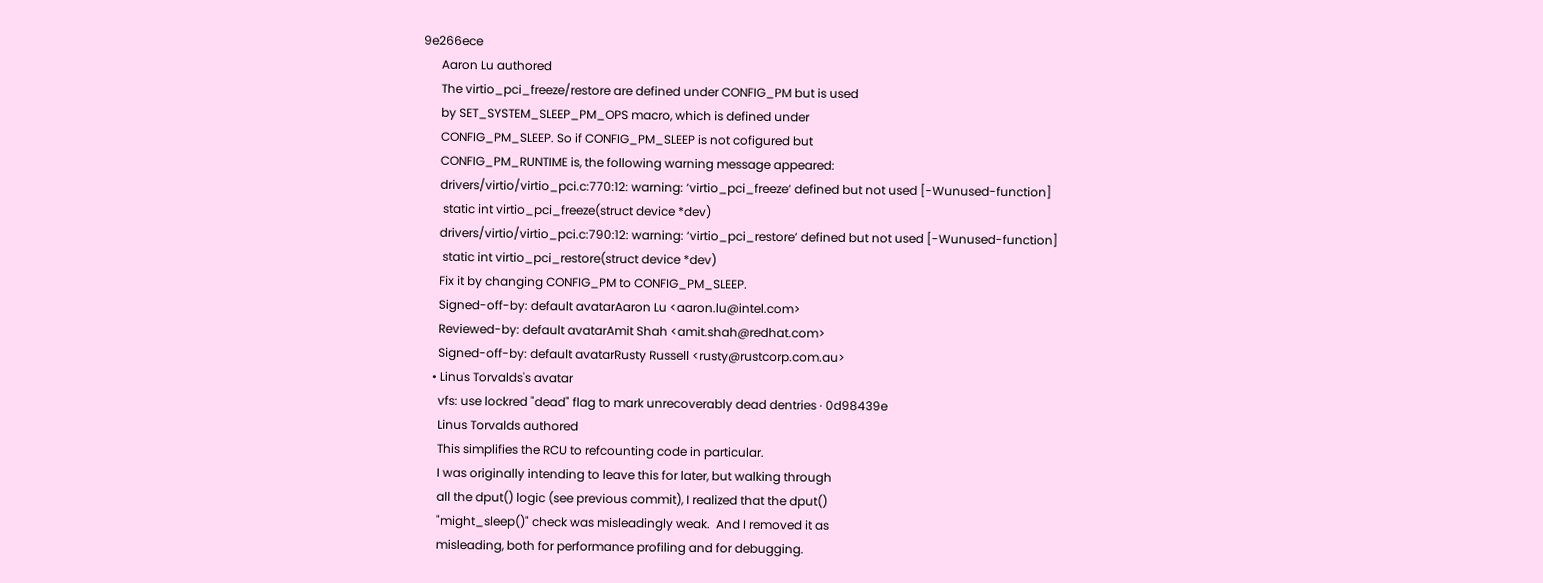9e266ece
      Aaron Lu authored
      The virtio_pci_freeze/restore are defined under CONFIG_PM but is used
      by SET_SYSTEM_SLEEP_PM_OPS macro, which is defined under
      CONFIG_PM_SLEEP. So if CONFIG_PM_SLEEP is not cofigured but
      CONFIG_PM_RUNTIME is, the following warning message appeared:
      drivers/virtio/virtio_pci.c:770:12: warning: ‘virtio_pci_freeze’ defined but not used [-Wunused-function]
       static int virtio_pci_freeze(struct device *dev)
      drivers/virtio/virtio_pci.c:790:12: warning: ‘virtio_pci_restore’ defined but not used [-Wunused-function]
       static int virtio_pci_restore(struct device *dev)
      Fix it by changing CONFIG_PM to CONFIG_PM_SLEEP.
      Signed-off-by: default avatarAaron Lu <aaron.lu@intel.com>
      Reviewed-by: default avatarAmit Shah <amit.shah@redhat.com>
      Signed-off-by: default avatarRusty Russell <rusty@rustcorp.com.au>
    • Linus Torvalds's avatar
      vfs: use lockred "dead" flag to mark unrecoverably dead dentries · 0d98439e
      Linus Torvalds authored
      This simplifies the RCU to refcounting code in particular.
      I was originally intending to leave this for later, but walking through
      all the dput() logic (see previous commit), I realized that the dput()
      "might_sleep()" check was misleadingly weak.  And I removed it as
      misleading, both for performance profiling and for debugging.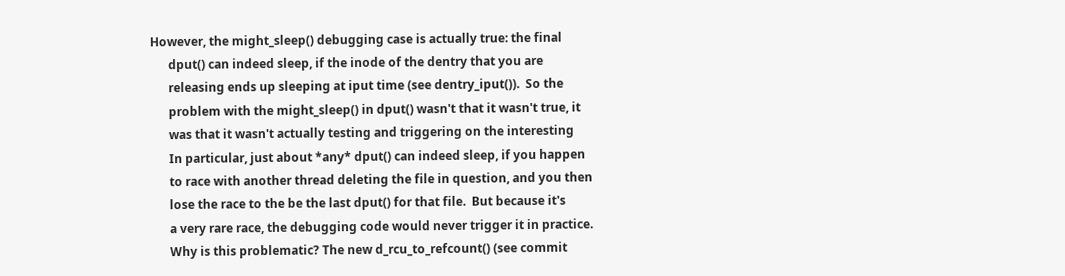However, the might_sleep() debugging case is actually true: the final
      dput() can indeed sleep, if the inode of the dentry that you are
      releasing ends up sleeping at iput time (see dentry_iput()).  So the
      problem with the might_sleep() in dput() wasn't that it wasn't true, it
      was that it wasn't actually testing and triggering on the interesting
      In particular, just about *any* dput() can indeed sleep, if you happen
      to race with another thread deleting the file in question, and you then
      lose the race to the be the last dput() for that file.  But because it's
      a very rare race, the debugging code would never trigger it in practice.
      Why is this problematic? The new d_rcu_to_refcount() (see commit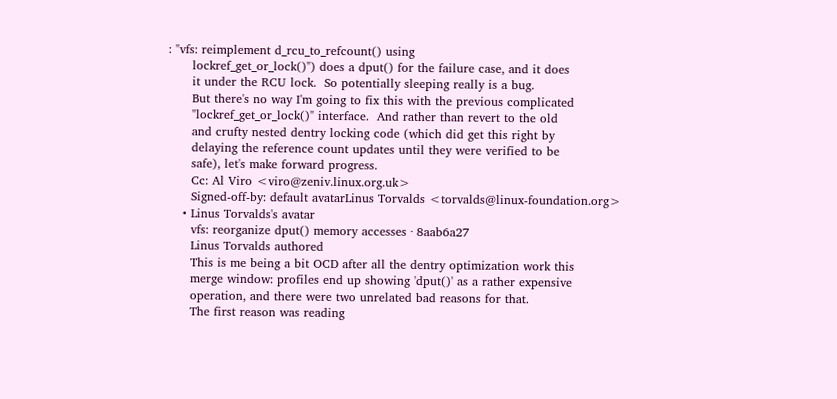: "vfs: reimplement d_rcu_to_refcount() using
      lockref_get_or_lock()") does a dput() for the failure case, and it does
      it under the RCU lock.  So potentially sleeping really is a bug.
      But there's no way I'm going to fix this with the previous complicated
      "lockref_get_or_lock()" interface.  And rather than revert to the old
      and crufty nested dentry locking code (which did get this right by
      delaying the reference count updates until they were verified to be
      safe), let's make forward progress.
      Cc: Al Viro <viro@zeniv.linux.org.uk>
      Signed-off-by: default avatarLinus Torvalds <torvalds@linux-foundation.org>
    • Linus Torvalds's avatar
      vfs: reorganize dput() memory accesses · 8aab6a27
      Linus Torvalds authored
      This is me being a bit OCD after all the dentry optimization work this
      merge window: profiles end up showing 'dput()' as a rather expensive
      operation, and there were two unrelated bad reasons for that.
      The first reason was reading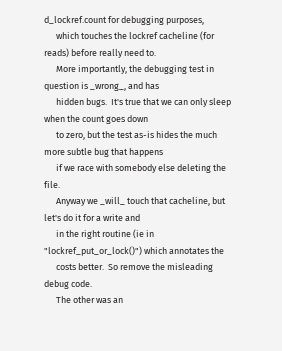d_lockref.count for debugging purposes,
      which touches the lockref cacheline (for reads) before really need to.
      More importantly, the debugging test in question is _wrong_, and has
      hidden bugs.  It's true that we can only sleep when the count goes down
      to zero, but the test as-is hides the much more subtle bug that happens
      if we race with somebody else deleting the file.
      Anyway we _will_ touch that cacheline, but let's do it for a write and
      in the right routine (ie in "lockref_put_or_lock()") which annotates the
      costs better.  So remove the misleading debug code.
      The other was an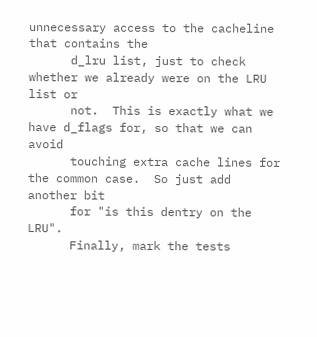unnecessary access to the cacheline that contains the
      d_lru list, just to check whether we already were on the LRU list or
      not.  This is exactly what we have d_flags for, so that we can avoid
      touching extra cache lines for the common case.  So just add another bit
      for "is this dentry on the LRU".
      Finally, mark the tests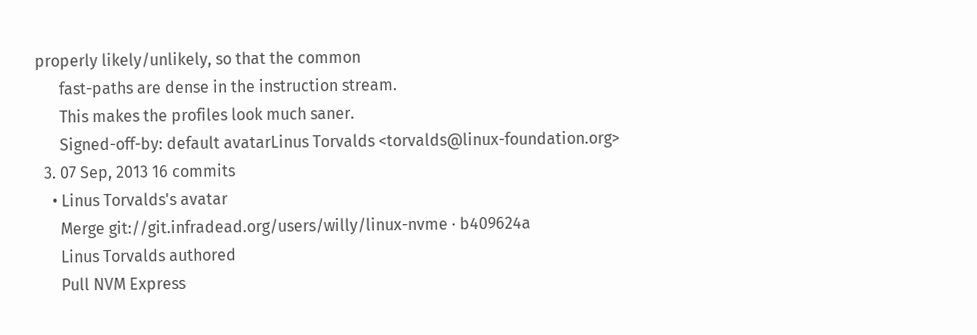properly likely/unlikely, so that the common
      fast-paths are dense in the instruction stream.
      This makes the profiles look much saner.
      Signed-off-by: default avatarLinus Torvalds <torvalds@linux-foundation.org>
  3. 07 Sep, 2013 16 commits
    • Linus Torvalds's avatar
      Merge git://git.infradead.org/users/willy/linux-nvme · b409624a
      Linus Torvalds authored
      Pull NVM Express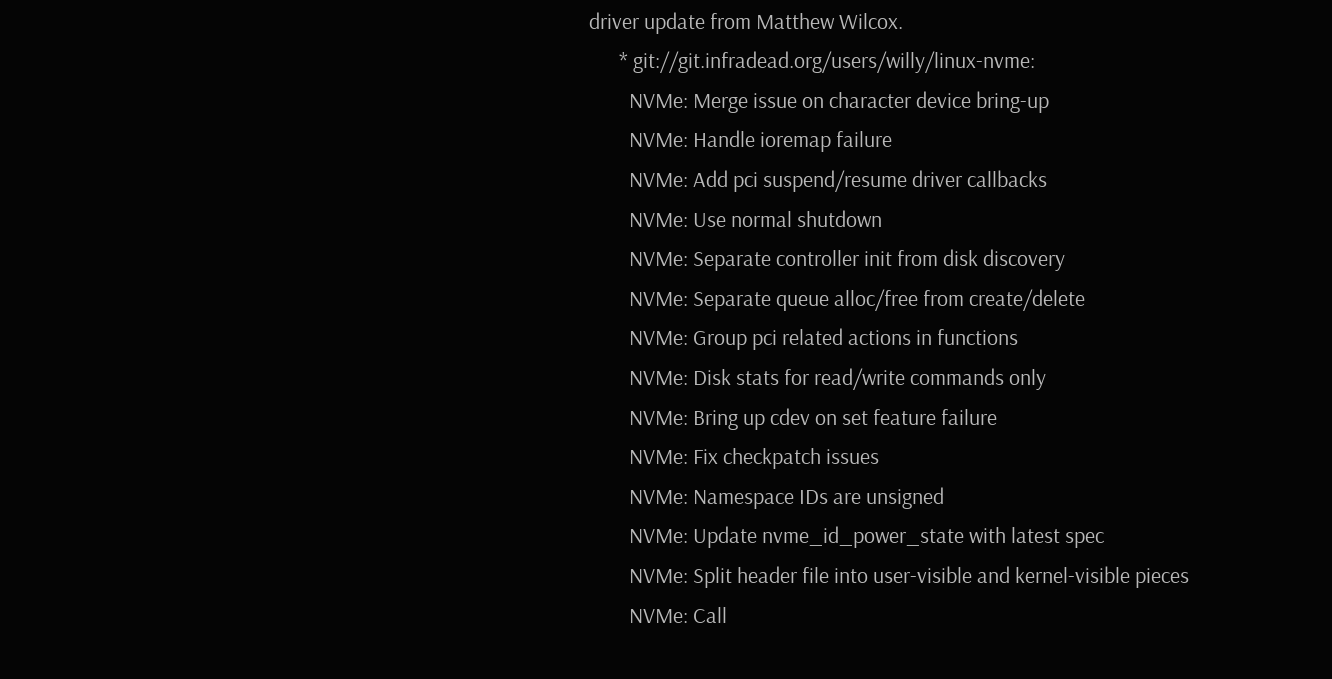driver update from Matthew Wilcox.
      * git://git.infradead.org/users/willy/linux-nvme:
        NVMe: Merge issue on character device bring-up
        NVMe: Handle ioremap failure
        NVMe: Add pci suspend/resume driver callbacks
        NVMe: Use normal shutdown
        NVMe: Separate controller init from disk discovery
        NVMe: Separate queue alloc/free from create/delete
        NVMe: Group pci related actions in functions
        NVMe: Disk stats for read/write commands only
        NVMe: Bring up cdev on set feature failure
        NVMe: Fix checkpatch issues
        NVMe: Namespace IDs are unsigned
        NVMe: Update nvme_id_power_state with latest spec
        NVMe: Split header file into user-visible and kernel-visible pieces
        NVMe: Call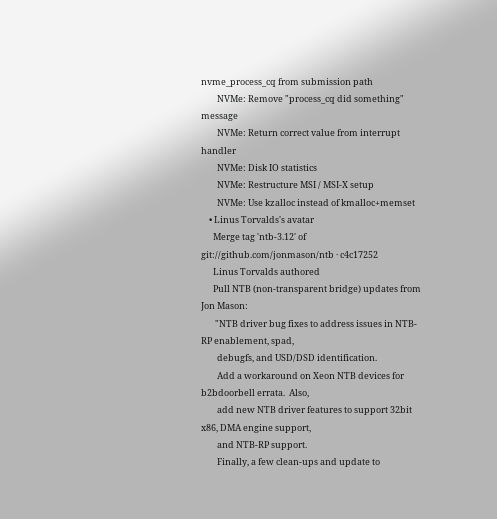nvme_process_cq from submission path
        NVMe: Remove "process_cq did something" message
        NVMe: Return correct value from interrupt handler
        NVMe: Disk IO statistics
        NVMe: Restructure MSI / MSI-X setup
        NVMe: Use kzalloc instead of kmalloc+memset
    • Linus Torvalds's avatar
      Merge tag 'ntb-3.12' of git://github.com/jonmason/ntb · c4c17252
      Linus Torvalds authored
      Pull NTB (non-transparent bridge) updates from Jon Mason:
       "NTB driver bug fixes to address issues in NTB-RP enablement, spad,
        debugfs, and USD/DSD identification.
        Add a workaround on Xeon NTB devices for b2bdoorbell errata.  Also,
        add new NTB driver features to support 32bit x86, DMA engine support,
        and NTB-RP support.
        Finally, a few clean-ups and update to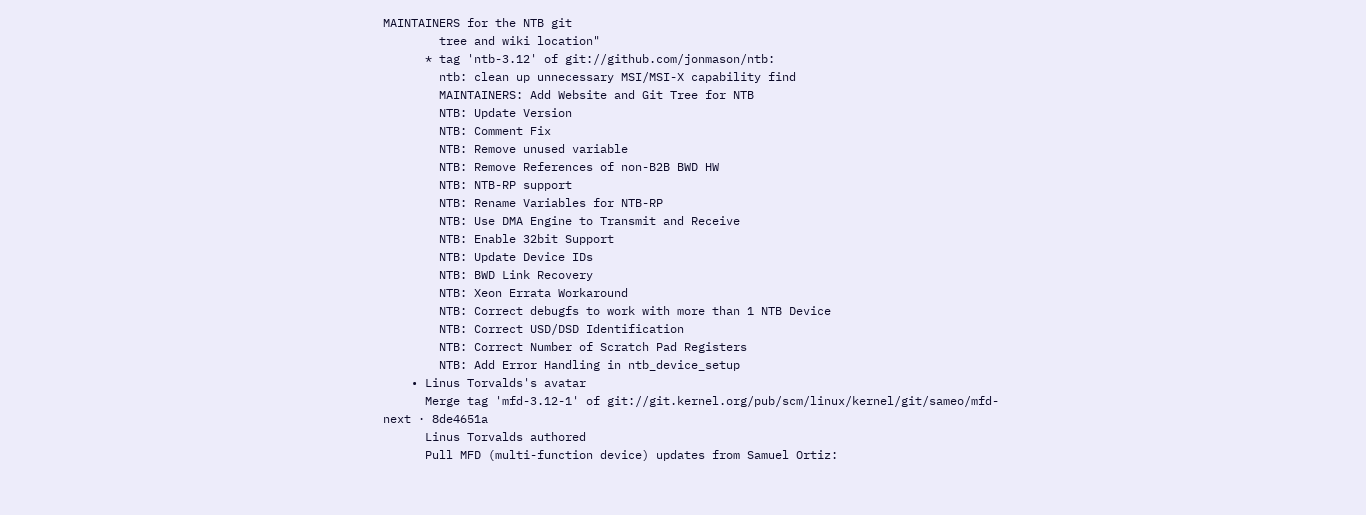MAINTAINERS for the NTB git
        tree and wiki location"
      * tag 'ntb-3.12' of git://github.com/jonmason/ntb:
        ntb: clean up unnecessary MSI/MSI-X capability find
        MAINTAINERS: Add Website and Git Tree for NTB
        NTB: Update Version
        NTB: Comment Fix
        NTB: Remove unused variable
        NTB: Remove References of non-B2B BWD HW
        NTB: NTB-RP support
        NTB: Rename Variables for NTB-RP
        NTB: Use DMA Engine to Transmit and Receive
        NTB: Enable 32bit Support
        NTB: Update Device IDs
        NTB: BWD Link Recovery
        NTB: Xeon Errata Workaround
        NTB: Correct debugfs to work with more than 1 NTB Device
        NTB: Correct USD/DSD Identification
        NTB: Correct Number of Scratch Pad Registers
        NTB: Add Error Handling in ntb_device_setup
    • Linus Torvalds's avatar
      Merge tag 'mfd-3.12-1' of git://git.kernel.org/pub/scm/linux/kernel/git/sameo/mfd-next · 8de4651a
      Linus Torvalds authored
      Pull MFD (multi-function device) updates from Samuel Ortiz: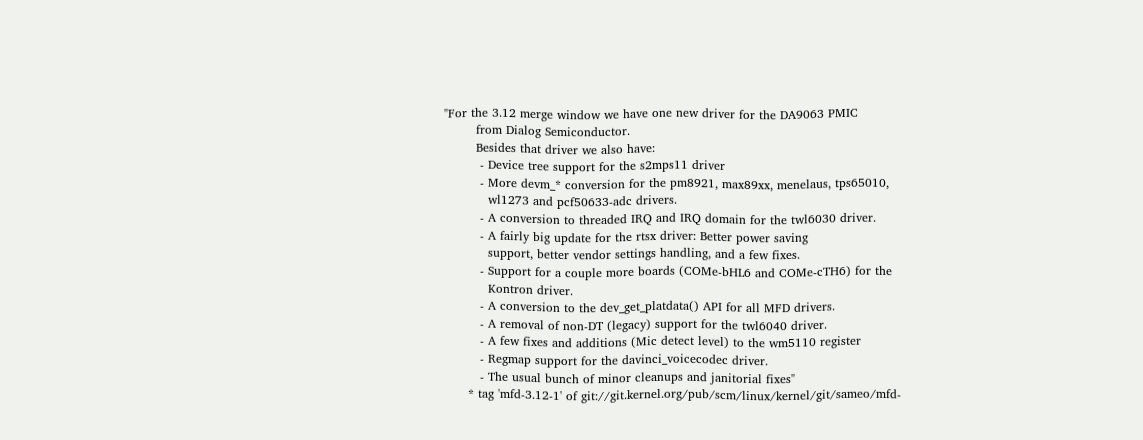"For the 3.12 merge window we have one new driver for the DA9063 PMIC
        from Dialog Semiconductor.
        Besides that driver we also have:
         - Device tree support for the s2mps11 driver
         - More devm_* conversion for the pm8921, max89xx, menelaus, tps65010,
           wl1273 and pcf50633-adc drivers.
         - A conversion to threaded IRQ and IRQ domain for the twl6030 driver.
         - A fairly big update for the rtsx driver: Better power saving
           support, better vendor settings handling, and a few fixes.
         - Support for a couple more boards (COMe-bHL6 and COMe-cTH6) for the
           Kontron driver.
         - A conversion to the dev_get_platdata() API for all MFD drivers.
         - A removal of non-DT (legacy) support for the twl6040 driver.
         - A few fixes and additions (Mic detect level) to the wm5110 register
         - Regmap support for the davinci_voicecodec driver.
         - The usual bunch of minor cleanups and janitorial fixes"
      * tag 'mfd-3.12-1' of git://git.kernel.org/pub/scm/linux/kernel/git/sameo/mfd-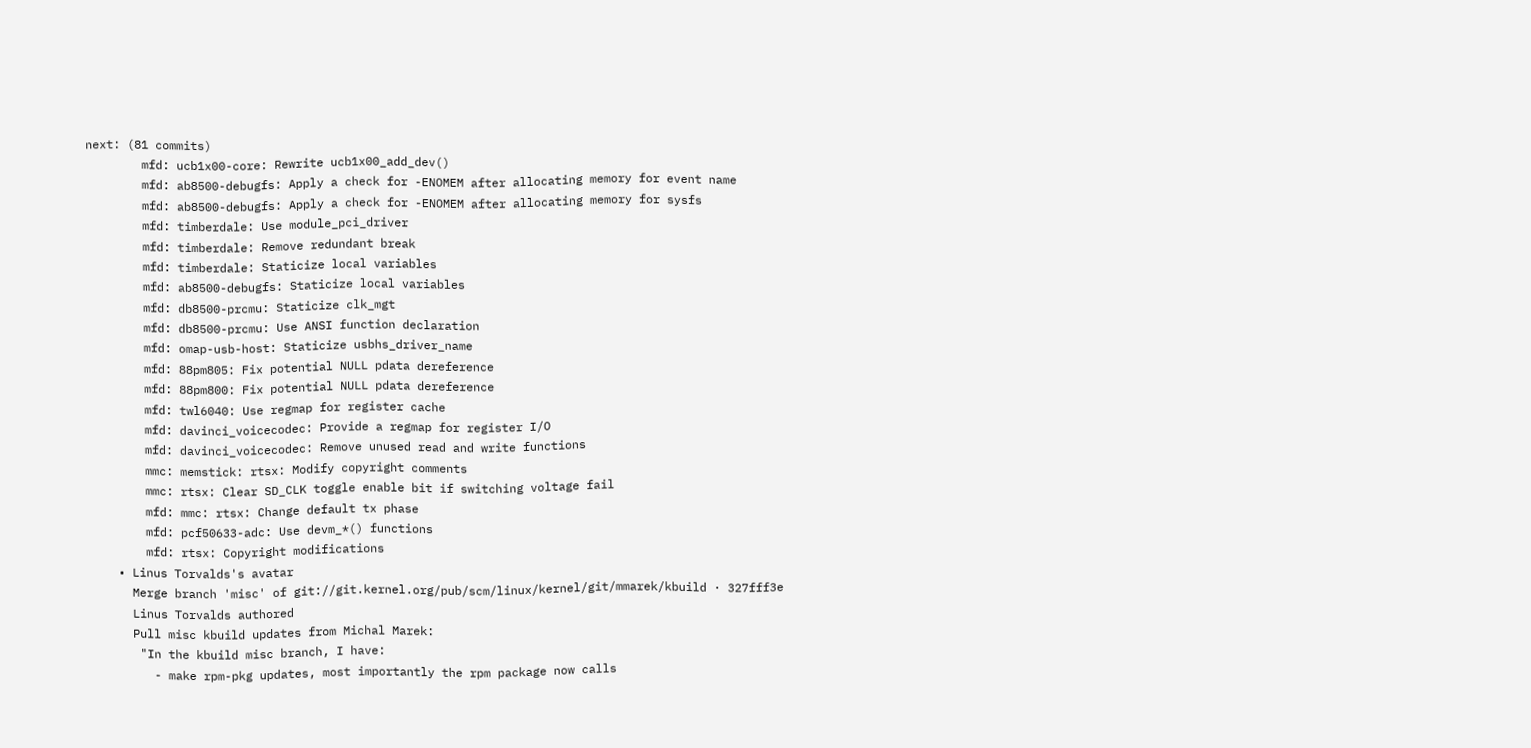next: (81 commits)
        mfd: ucb1x00-core: Rewrite ucb1x00_add_dev()
        mfd: ab8500-debugfs: Apply a check for -ENOMEM after allocating memory for event name
        mfd: ab8500-debugfs: Apply a check for -ENOMEM after allocating memory for sysfs
        mfd: timberdale: Use module_pci_driver
        mfd: timberdale: Remove redundant break
        mfd: timberdale: Staticize local variables
        mfd: ab8500-debugfs: Staticize local variables
        mfd: db8500-prcmu: Staticize clk_mgt
        mfd: db8500-prcmu: Use ANSI function declaration
        mfd: omap-usb-host: Staticize usbhs_driver_name
        mfd: 88pm805: Fix potential NULL pdata dereference
        mfd: 88pm800: Fix potential NULL pdata dereference
        mfd: twl6040: Use regmap for register cache
        mfd: davinci_voicecodec: Provide a regmap for register I/O
        mfd: davinci_voicecodec: Remove unused read and write functions
        mmc: memstick: rtsx: Modify copyright comments
        mmc: rtsx: Clear SD_CLK toggle enable bit if switching voltage fail
        mfd: mmc: rtsx: Change default tx phase
        mfd: pcf50633-adc: Use devm_*() functions
        mfd: rtsx: Copyright modifications
    • Linus Torvalds's avatar
      Merge branch 'misc' of git://git.kernel.org/pub/scm/linux/kernel/git/mmarek/kbuild · 327fff3e
      Linus Torvalds authored
      Pull misc kbuild updates from Michal Marek:
       "In the kbuild misc branch, I have:
         - make rpm-pkg updates, most importantly the rpm package now calls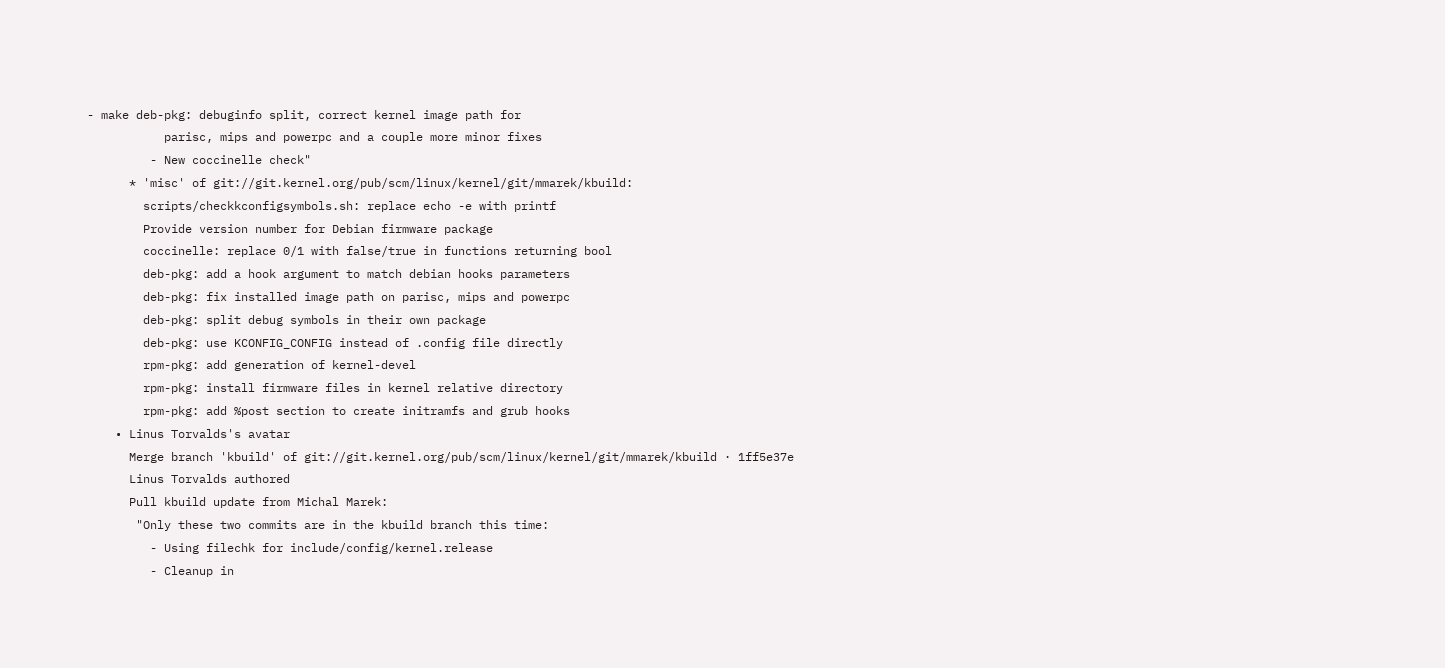- make deb-pkg: debuginfo split, correct kernel image path for
           parisc, mips and powerpc and a couple more minor fixes
         - New coccinelle check"
      * 'misc' of git://git.kernel.org/pub/scm/linux/kernel/git/mmarek/kbuild:
        scripts/checkkconfigsymbols.sh: replace echo -e with printf
        Provide version number for Debian firmware package
        coccinelle: replace 0/1 with false/true in functions returning bool
        deb-pkg: add a hook argument to match debian hooks parameters
        deb-pkg: fix installed image path on parisc, mips and powerpc
        deb-pkg: split debug symbols in their own package
        deb-pkg: use KCONFIG_CONFIG instead of .config file directly
        rpm-pkg: add generation of kernel-devel
        rpm-pkg: install firmware files in kernel relative directory
        rpm-pkg: add %post section to create initramfs and grub hooks
    • Linus Torvalds's avatar
      Merge branch 'kbuild' of git://git.kernel.org/pub/scm/linux/kernel/git/mmarek/kbuild · 1ff5e37e
      Linus Torvalds authored
      Pull kbuild update from Michal Marek:
       "Only these two commits are in the kbuild branch this time:
         - Using filechk for include/config/kernel.release
         - Cleanup in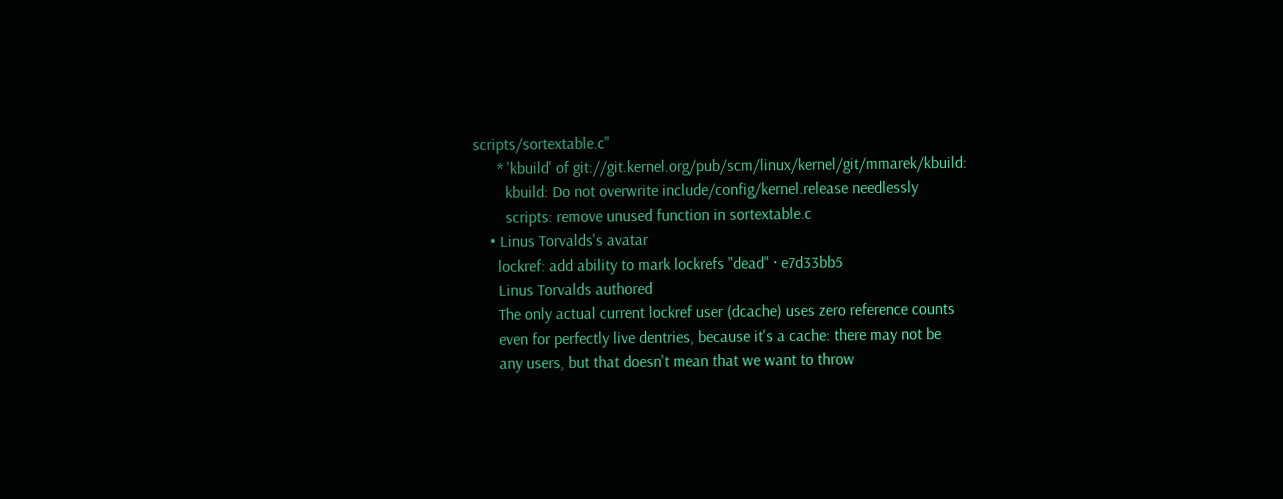scripts/sortextable.c"
      * 'kbuild' of git://git.kernel.org/pub/scm/linux/kernel/git/mmarek/kbuild:
        kbuild: Do not overwrite include/config/kernel.release needlessly
        scripts: remove unused function in sortextable.c
    • Linus Torvalds's avatar
      lockref: add ability to mark lockrefs "dead" · e7d33bb5
      Linus Torvalds authored
      The only actual current lockref user (dcache) uses zero reference counts
      even for perfectly live dentries, because it's a cache: there may not be
      any users, but that doesn't mean that we want to throw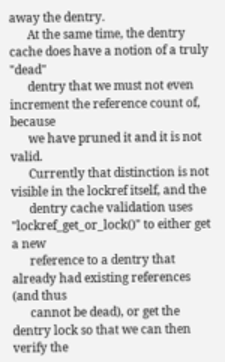away the dentry.
      At the same time, the dentry cache does have a notion of a truly "dead"
      dentry that we must not even increment the reference count of, because
      we have pruned it and it is not valid.
      Currently that distinction is not visible in the lockref itself, and the
      dentry cache validation uses "lockref_get_or_lock()" to either get a new
      reference to a dentry that already had existing references (and thus
      cannot be dead), or get the dentry lock so that we can then verify the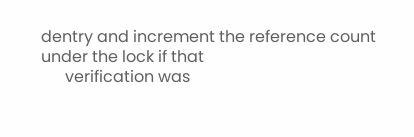dentry and increment the reference count under the lock if that
      verification was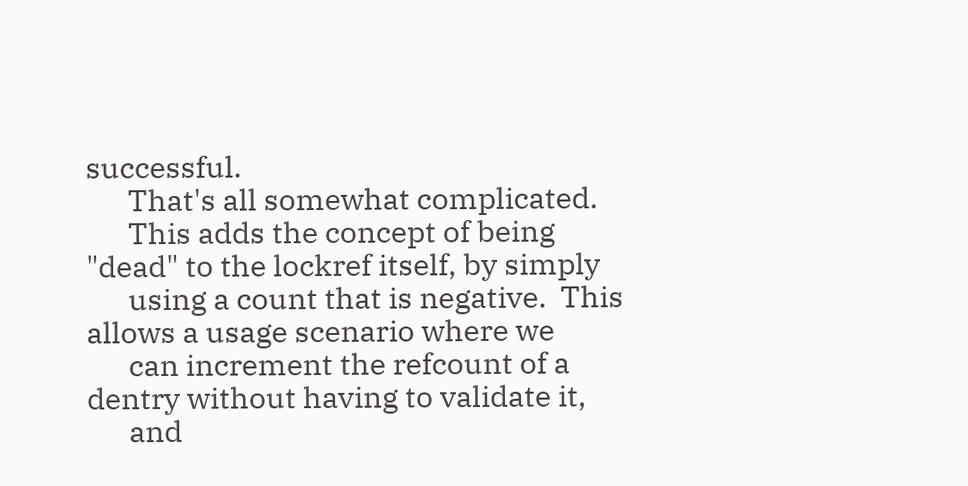successful.
      That's all somewhat complicated.
      This adds the concept of being "dead" to the lockref itself, by simply
      using a count that is negative.  This allows a usage scenario where we
      can increment the refcount of a dentry without having to validate it,
      and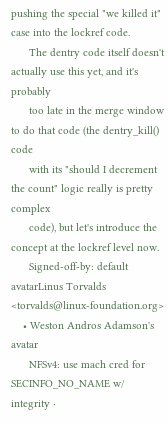pushing the special "we killed it" case into the lockref code.
      The dentry code itself doesn't actually use this yet, and it's probably
      too late in the merge window to do that code (the dentry_kill() code
      with its "should I decrement the count" logic really is pretty complex
      code), but let's introduce the concept at the lockref level now.
      Signed-off-by: default avatarLinus Torvalds <torvalds@linux-foundation.org>
    • Weston Andros Adamson's avatar
      NFSv4: use mach cred for SECINFO_NO_NAME w/ integrity ·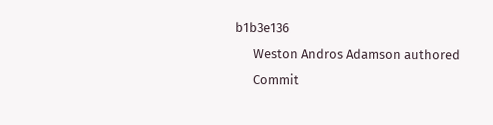b1b3e136
      Weston Andros Adamson authored
      Commit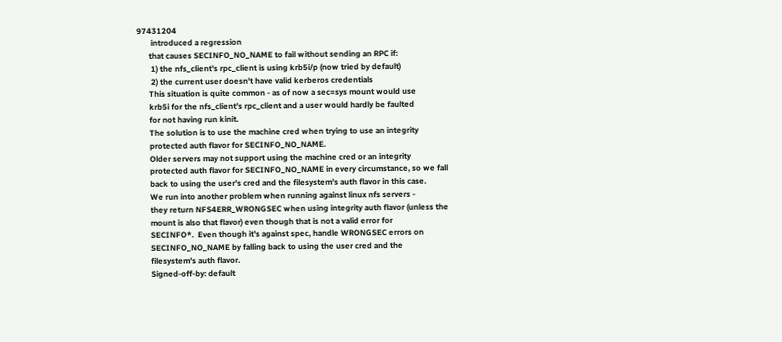97431204
       introduced a regression
      that causes SECINFO_NO_NAME to fail without sending an RPC if:
       1) the nfs_client's rpc_client is using krb5i/p (now tried by default)
       2) the current user doesn't have valid kerberos credentials
      This situation is quite common - as of now a sec=sys mount would use
      krb5i for the nfs_client's rpc_client and a user would hardly be faulted
      for not having run kinit.
      The solution is to use the machine cred when trying to use an integrity
      protected auth flavor for SECINFO_NO_NAME.
      Older servers may not support using the machine cred or an integrity
      protected auth flavor for SECINFO_NO_NAME in every circumstance, so we fall
      back to using the user's cred and the filesystem's auth flavor in this case.
      We run into another problem when running against linux nfs servers -
      they return NFS4ERR_WRONGSEC when using integrity auth flavor (unless the
      mount is also that flavor) even though that is not a valid error for
      SECINFO*.  Even though it's against spec, handle WRONGSEC errors on
      SECINFO_NO_NAME by falling back to using the user cred and the
      filesystem's auth flavor.
      Signed-off-by: default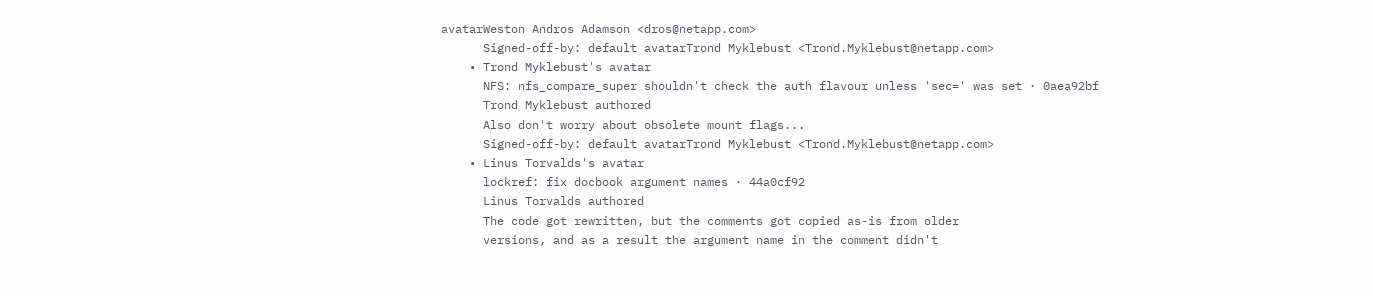avatarWeston Andros Adamson <dros@netapp.com>
      Signed-off-by: default avatarTrond Myklebust <Trond.Myklebust@netapp.com>
    • Trond Myklebust's avatar
      NFS: nfs_compare_super shouldn't check the auth flavour unless 'sec=' was set · 0aea92bf
      Trond Myklebust authored
      Also don't worry about obsolete mount flags...
      Signed-off-by: default avatarTrond Myklebust <Trond.Myklebust@netapp.com>
    • Linus Torvalds's avatar
      lockref: fix docbook argument names · 44a0cf92
      Linus Torvalds authored
      The code got rewritten, but the comments got copied as-is from older
      versions, and as a result the argument name in the comment didn't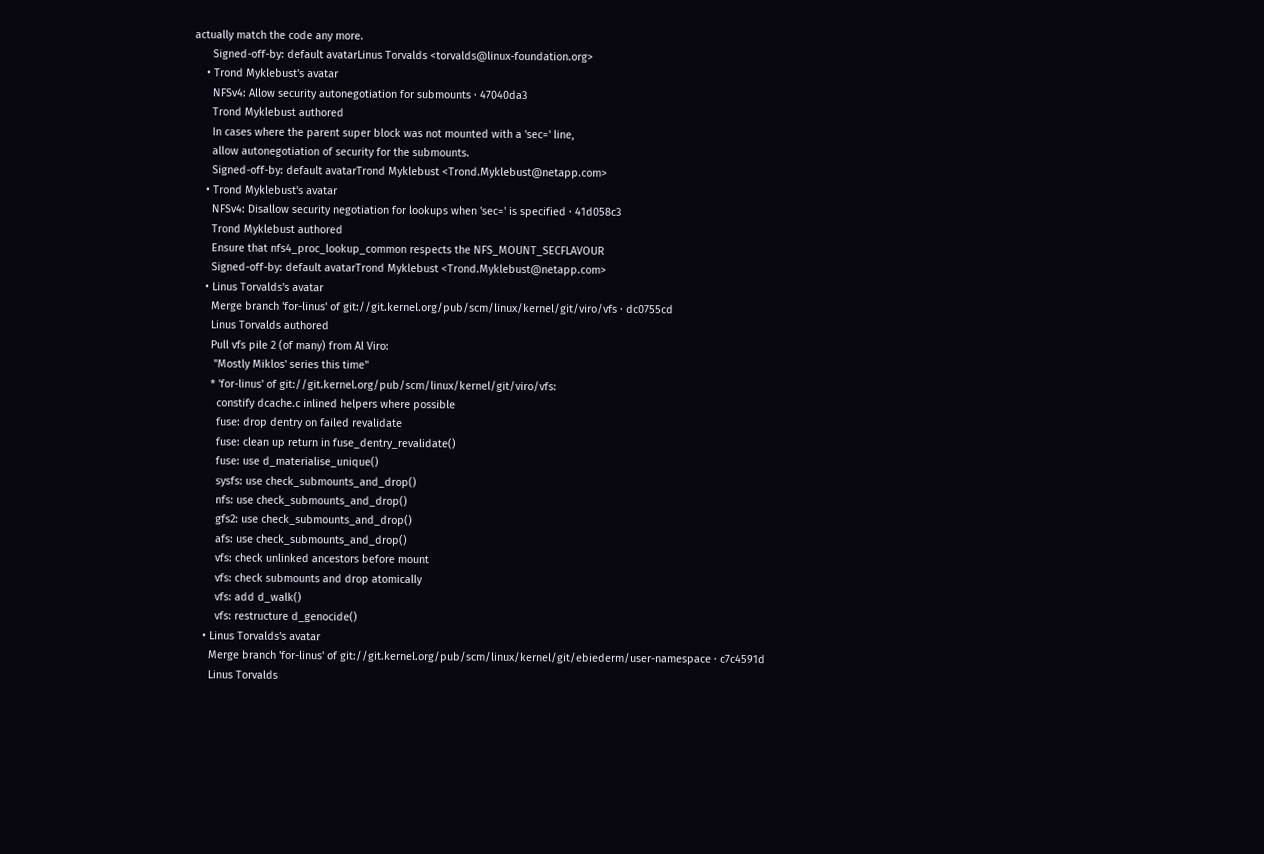actually match the code any more.
      Signed-off-by: default avatarLinus Torvalds <torvalds@linux-foundation.org>
    • Trond Myklebust's avatar
      NFSv4: Allow security autonegotiation for submounts · 47040da3
      Trond Myklebust authored
      In cases where the parent super block was not mounted with a 'sec=' line,
      allow autonegotiation of security for the submounts.
      Signed-off-by: default avatarTrond Myklebust <Trond.Myklebust@netapp.com>
    • Trond Myklebust's avatar
      NFSv4: Disallow security negotiation for lookups when 'sec=' is specified · 41d058c3
      Trond Myklebust authored
      Ensure that nfs4_proc_lookup_common respects the NFS_MOUNT_SECFLAVOUR
      Signed-off-by: default avatarTrond Myklebust <Trond.Myklebust@netapp.com>
    • Linus Torvalds's avatar
      Merge branch 'for-linus' of git://git.kernel.org/pub/scm/linux/kernel/git/viro/vfs · dc0755cd
      Linus Torvalds authored
      Pull vfs pile 2 (of many) from Al Viro:
       "Mostly Miklos' series this time"
      * 'for-linus' of git://git.kernel.org/pub/scm/linux/kernel/git/viro/vfs:
        constify dcache.c inlined helpers where possible
        fuse: drop dentry on failed revalidate
        fuse: clean up return in fuse_dentry_revalidate()
        fuse: use d_materialise_unique()
        sysfs: use check_submounts_and_drop()
        nfs: use check_submounts_and_drop()
        gfs2: use check_submounts_and_drop()
        afs: use check_submounts_and_drop()
        vfs: check unlinked ancestors before mount
        vfs: check submounts and drop atomically
        vfs: add d_walk()
        vfs: restructure d_genocide()
    • Linus Torvalds's avatar
      Merge branch 'for-linus' of git://git.kernel.org/pub/scm/linux/kernel/git/ebiederm/user-namespace · c7c4591d
      Linus Torvalds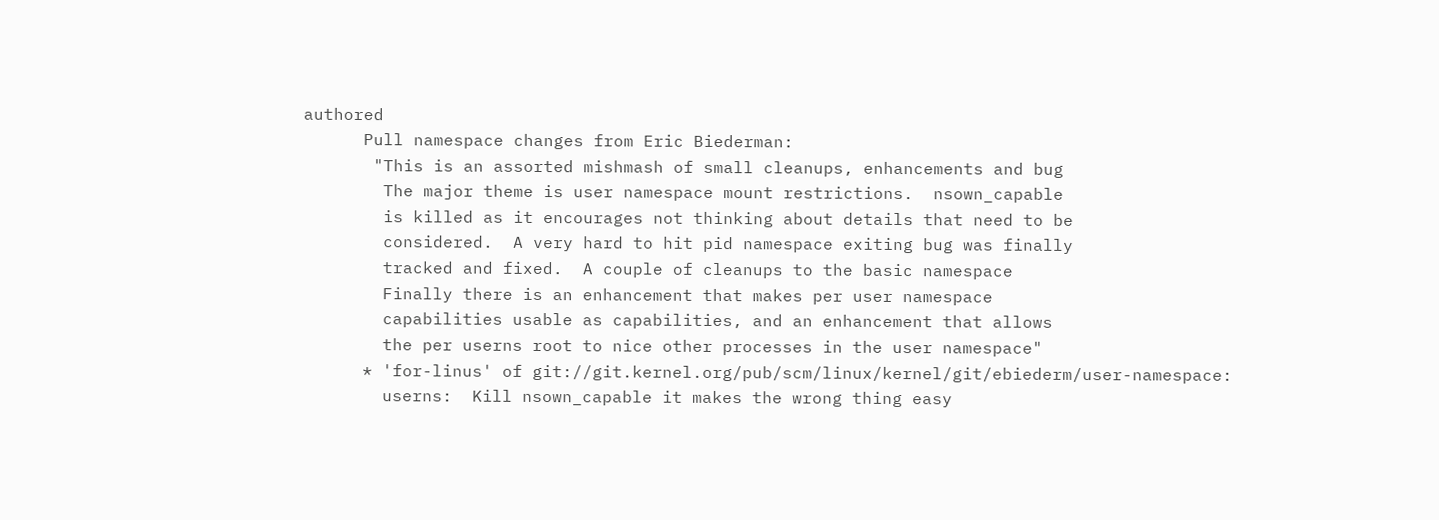authored
      Pull namespace changes from Eric Biederman:
       "This is an assorted mishmash of small cleanups, enhancements and bug
        The major theme is user namespace mount restrictions.  nsown_capable
        is killed as it encourages not thinking about details that need to be
        considered.  A very hard to hit pid namespace exiting bug was finally
        tracked and fixed.  A couple of cleanups to the basic namespace
        Finally there is an enhancement that makes per user namespace
        capabilities usable as capabilities, and an enhancement that allows
        the per userns root to nice other processes in the user namespace"
      * 'for-linus' of git://git.kernel.org/pub/scm/linux/kernel/git/ebiederm/user-namespace:
        userns:  Kill nsown_capable it makes the wrong thing easy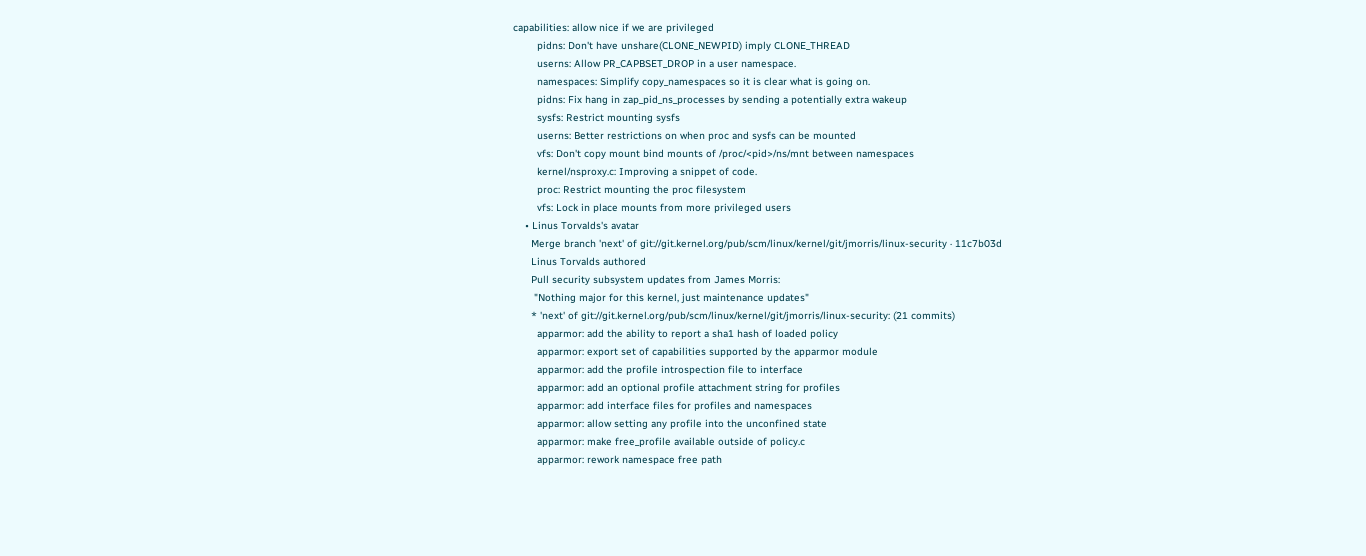capabilities: allow nice if we are privileged
        pidns: Don't have unshare(CLONE_NEWPID) imply CLONE_THREAD
        userns: Allow PR_CAPBSET_DROP in a user namespace.
        namespaces: Simplify copy_namespaces so it is clear what is going on.
        pidns: Fix hang in zap_pid_ns_processes by sending a potentially extra wakeup
        sysfs: Restrict mounting sysfs
        userns: Better restrictions on when proc and sysfs can be mounted
        vfs: Don't copy mount bind mounts of /proc/<pid>/ns/mnt between namespaces
        kernel/nsproxy.c: Improving a snippet of code.
        proc: Restrict mounting the proc filesystem
        vfs: Lock in place mounts from more privileged users
    • Linus Torvalds's avatar
      Merge branch 'next' of git://git.kernel.org/pub/scm/linux/kernel/git/jmorris/linux-security · 11c7b03d
      Linus Torvalds authored
      Pull security subsystem updates from James Morris:
       "Nothing major for this kernel, just maintenance updates"
      * 'next' of git://git.kernel.org/pub/scm/linux/kernel/git/jmorris/linux-security: (21 commits)
        apparmor: add the ability to report a sha1 hash of loaded policy
        apparmor: export set of capabilities supported by the apparmor module
        apparmor: add the profile introspection file to interface
        apparmor: add an optional profile attachment string for profiles
        apparmor: add interface files for profiles and namespaces
        apparmor: allow setting any profile into the unconfined state
        apparmor: make free_profile available outside of policy.c
        apparmor: rework namespace free path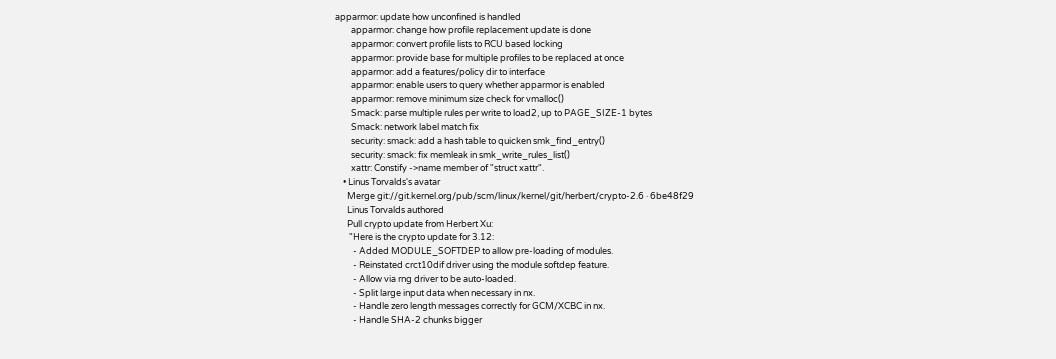apparmor: update how unconfined is handled
        apparmor: change how profile replacement update is done
        apparmor: convert profile lists to RCU based locking
        apparmor: provide base for multiple profiles to be replaced at once
        apparmor: add a features/policy dir to interface
        apparmor: enable users to query whether apparmor is enabled
        apparmor: remove minimum size check for vmalloc()
        Smack: parse multiple rules per write to load2, up to PAGE_SIZE-1 bytes
        Smack: network label match fix
        security: smack: add a hash table to quicken smk_find_entry()
        security: smack: fix memleak in smk_write_rules_list()
        xattr: Constify ->name member of "struct xattr".
    • Linus Torvalds's avatar
      Merge git://git.kernel.org/pub/scm/linux/kernel/git/herbert/crypto-2.6 · 6be48f29
      Linus Torvalds authored
      Pull crypto update from Herbert Xu:
       "Here is the crypto update for 3.12:
         - Added MODULE_SOFTDEP to allow pre-loading of modules.
         - Reinstated crct10dif driver using the module softdep feature.
         - Allow via rng driver to be auto-loaded.
         - Split large input data when necessary in nx.
         - Handle zero length messages correctly for GCM/XCBC in nx.
         - Handle SHA-2 chunks bigger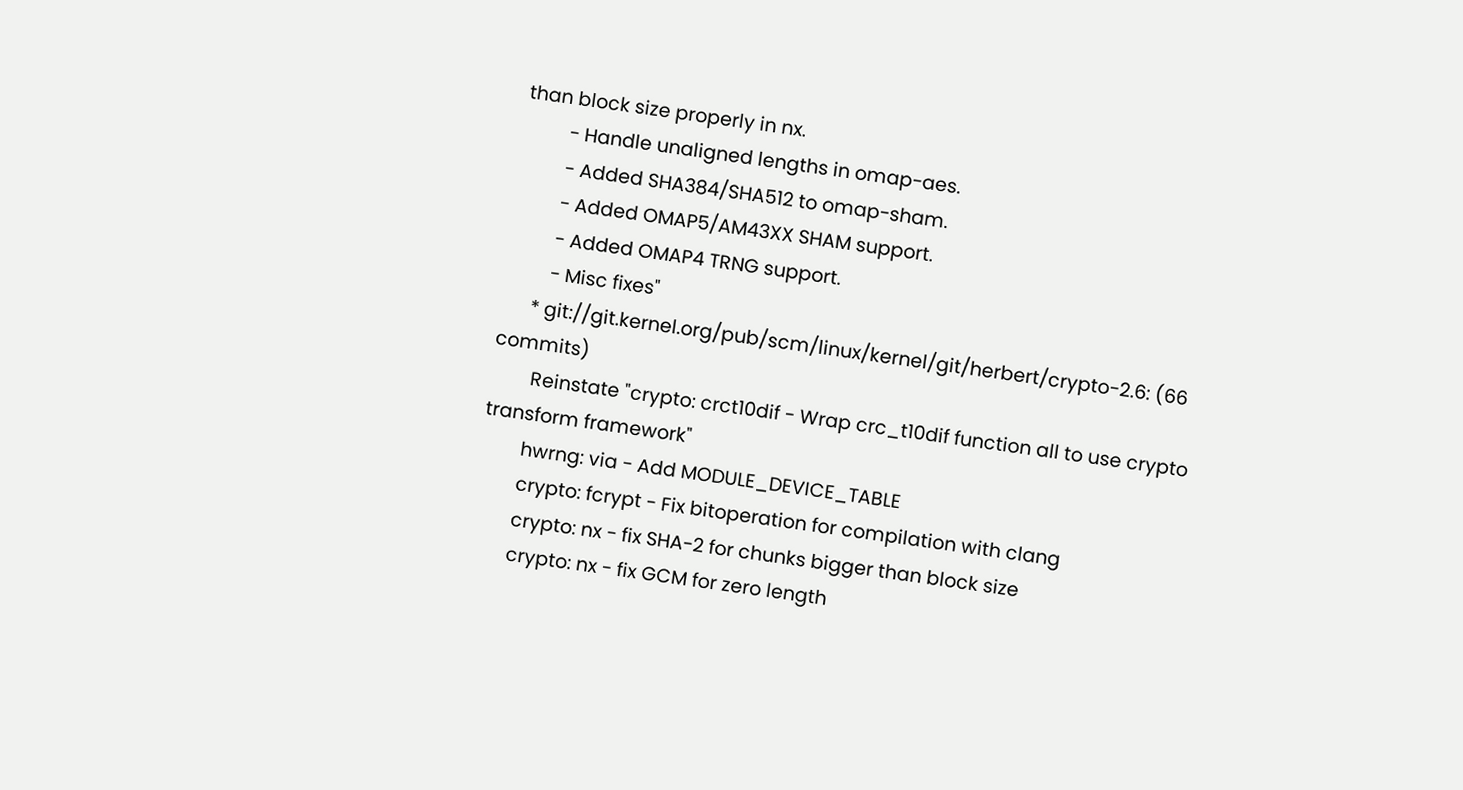than block size properly in nx.
         - Handle unaligned lengths in omap-aes.
         - Added SHA384/SHA512 to omap-sham.
         - Added OMAP5/AM43XX SHAM support.
         - Added OMAP4 TRNG support.
         - Misc fixes"
      * git://git.kernel.org/pub/scm/linux/kernel/git/herbert/crypto-2.6: (66 commits)
        Reinstate "crypto: crct10dif - Wrap crc_t10dif function all to use crypto transform framework"
        hwrng: via - Add MODULE_DEVICE_TABLE
        crypto: fcrypt - Fix bitoperation for compilation with clang
        crypto: nx - fix SHA-2 for chunks bigger than block size
        crypto: nx - fix GCM for zero length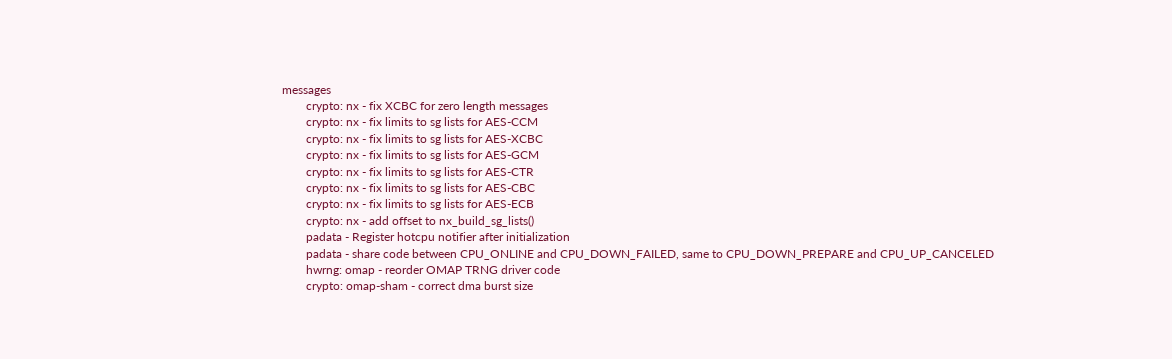messages
        crypto: nx - fix XCBC for zero length messages
        crypto: nx - fix limits to sg lists for AES-CCM
        crypto: nx - fix limits to sg lists for AES-XCBC
        crypto: nx - fix limits to sg lists for AES-GCM
        crypto: nx - fix limits to sg lists for AES-CTR
        crypto: nx - fix limits to sg lists for AES-CBC
        crypto: nx - fix limits to sg lists for AES-ECB
        crypto: nx - add offset to nx_build_sg_lists()
        padata - Register hotcpu notifier after initialization
        padata - share code between CPU_ONLINE and CPU_DOWN_FAILED, same to CPU_DOWN_PREPARE and CPU_UP_CANCELED
        hwrng: omap - reorder OMAP TRNG driver code
        crypto: omap-sham - correct dma burst size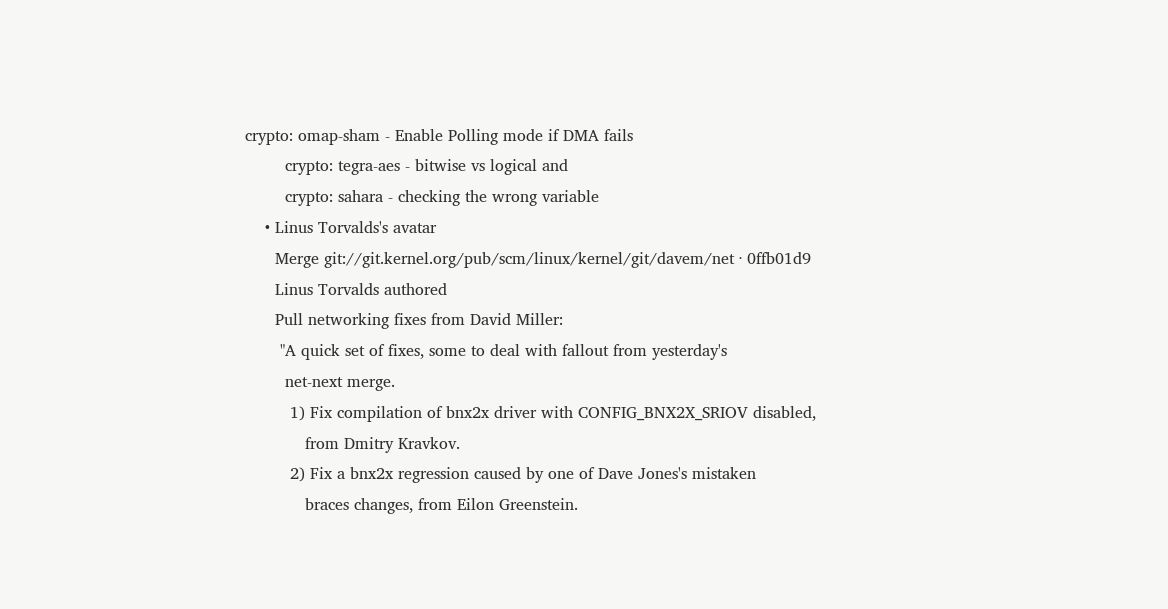crypto: omap-sham - Enable Polling mode if DMA fails
        crypto: tegra-aes - bitwise vs logical and
        crypto: sahara - checking the wrong variable
    • Linus Torvalds's avatar
      Merge git://git.kernel.org/pub/scm/linux/kernel/git/davem/net · 0ffb01d9
      Linus Torvalds authored
      Pull networking fixes from David Miller:
       "A quick set of fixes, some to deal with fallout from yesterday's
        net-next merge.
         1) Fix compilation of bnx2x driver with CONFIG_BNX2X_SRIOV disabled,
            from Dmitry Kravkov.
         2) Fix a bnx2x regression caused by one of Dave Jones's mistaken
            braces changes, from Eilon Greenstein.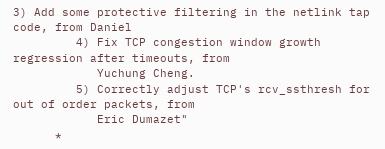3) Add some protective filtering in the netlink tap code, from Daniel
         4) Fix TCP congestion window growth regression after timeouts, from
            Yuchung Cheng.
         5) Correctly adjust TCP's rcv_ssthresh for out of order packets, from
            Eric Dumazet"
      *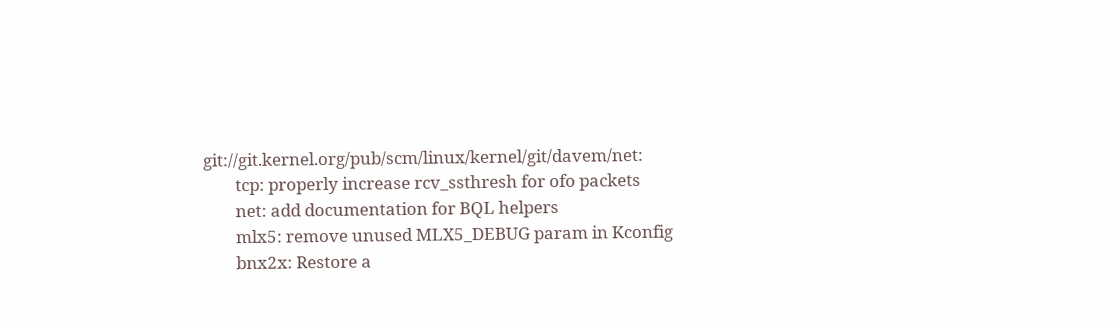git://git.kernel.org/pub/scm/linux/kernel/git/davem/net:
        tcp: properly increase rcv_ssthresh for ofo packets
        net: add documentation for BQL helpers
        mlx5: remove unused MLX5_DEBUG param in Kconfig
        bnx2x: Restore a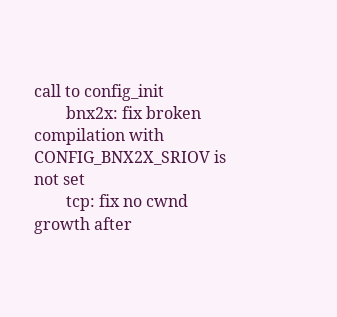call to config_init
        bnx2x: fix broken compilation with CONFIG_BNX2X_SRIOV is not set
        tcp: fix no cwnd growth after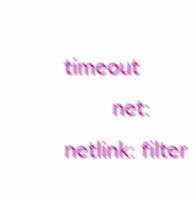timeout
        net: netlink: filter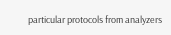particular protocols from analyzers